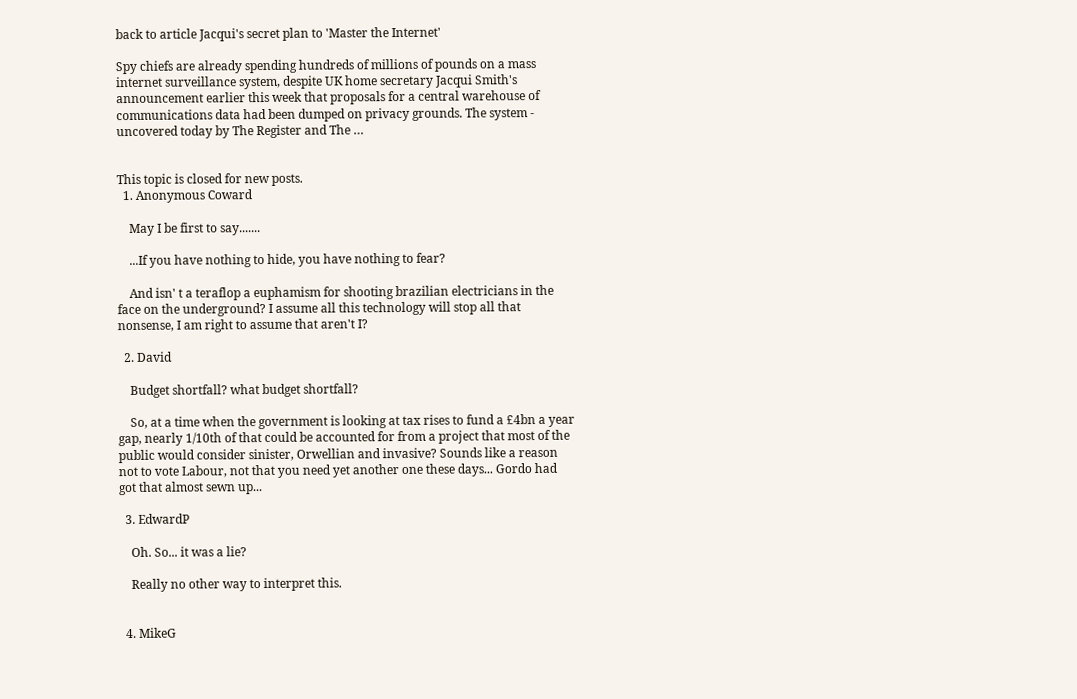back to article Jacqui's secret plan to 'Master the Internet'

Spy chiefs are already spending hundreds of millions of pounds on a mass internet surveillance system, despite UK home secretary Jacqui Smith's announcement earlier this week that proposals for a central warehouse of communications data had been dumped on privacy grounds. The system - uncovered today by The Register and The …


This topic is closed for new posts.
  1. Anonymous Coward

    May I be first to say.......

    ...If you have nothing to hide, you have nothing to fear?

    And isn' t a teraflop a euphamism for shooting brazilian electricians in the face on the underground? I assume all this technology will stop all that nonsense, I am right to assume that aren't I?

  2. David

    Budget shortfall? what budget shortfall?

    So, at a time when the government is looking at tax rises to fund a £4bn a year gap, nearly 1/10th of that could be accounted for from a project that most of the public would consider sinister, Orwellian and invasive? Sounds like a reason not to vote Labour, not that you need yet another one these days... Gordo had got that almost sewn up...

  3. EdwardP

    Oh. So... it was a lie?

    Really no other way to interpret this.


  4. MikeG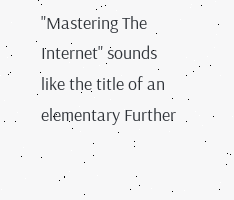"Mastering The Internet" sounds like the title of an elementary Further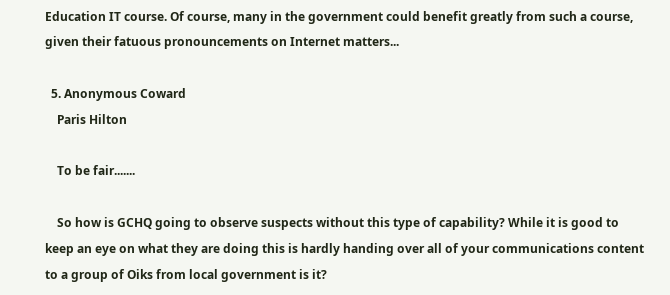Education IT course. Of course, many in the government could benefit greatly from such a course, given their fatuous pronouncements on Internet matters...

  5. Anonymous Coward
    Paris Hilton

    To be fair.......

    So how is GCHQ going to observe suspects without this type of capability? While it is good to keep an eye on what they are doing this is hardly handing over all of your communications content to a group of Oiks from local government is it?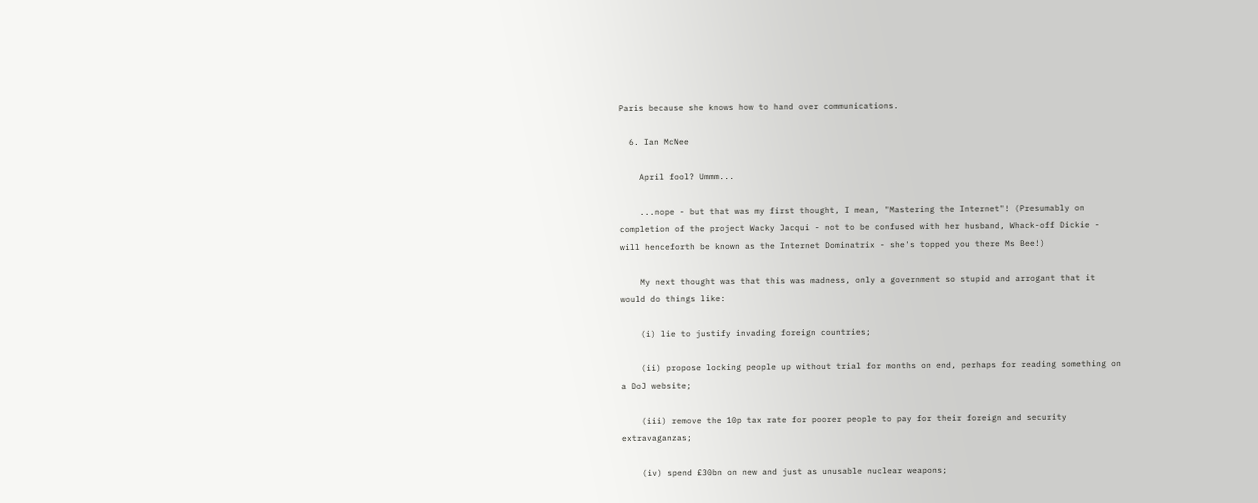Paris because she knows how to hand over communications.

  6. Ian McNee

    April fool? Ummm...

    ...nope - but that was my first thought, I mean, "Mastering the Internet"! (Presumably on completion of the project Wacky Jacqui - not to be confused with her husband, Whack-off Dickie - will henceforth be known as the Internet Dominatrix - she's topped you there Ms Bee!)

    My next thought was that this was madness, only a government so stupid and arrogant that it would do things like:

    (i) lie to justify invading foreign countries;

    (ii) propose locking people up without trial for months on end, perhaps for reading something on a DoJ website;

    (iii) remove the 10p tax rate for poorer people to pay for their foreign and security extravaganzas;

    (iv) spend £30bn on new and just as unusable nuclear weapons;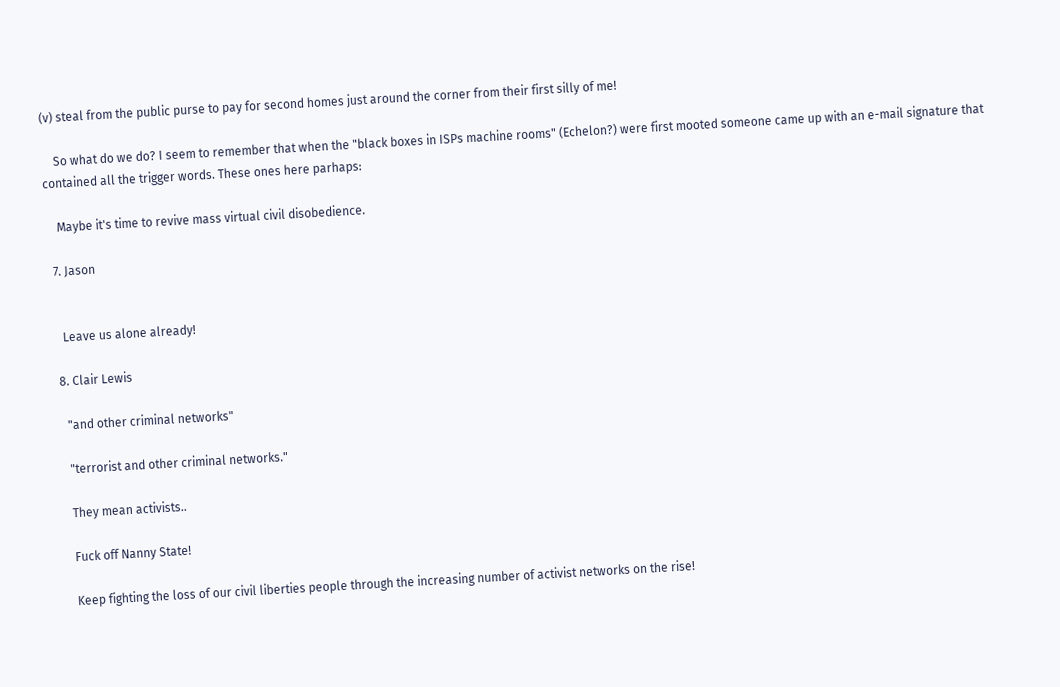(v) steal from the public purse to pay for second homes just around the corner from their first silly of me!

    So what do we do? I seem to remember that when the "black boxes in ISPs machine rooms" (Echelon?) were first mooted someone came up with an e-mail signature that contained all the trigger words. These ones here parhaps:

    Maybe it's time to revive mass virtual civil disobedience.

  7. Jason


    Leave us alone already!

  8. Clair Lewis

    "and other criminal networks"

    "terrorist and other criminal networks."

    They mean activists..

    Fuck off Nanny State!

    Keep fighting the loss of our civil liberties people through the increasing number of activist networks on the rise!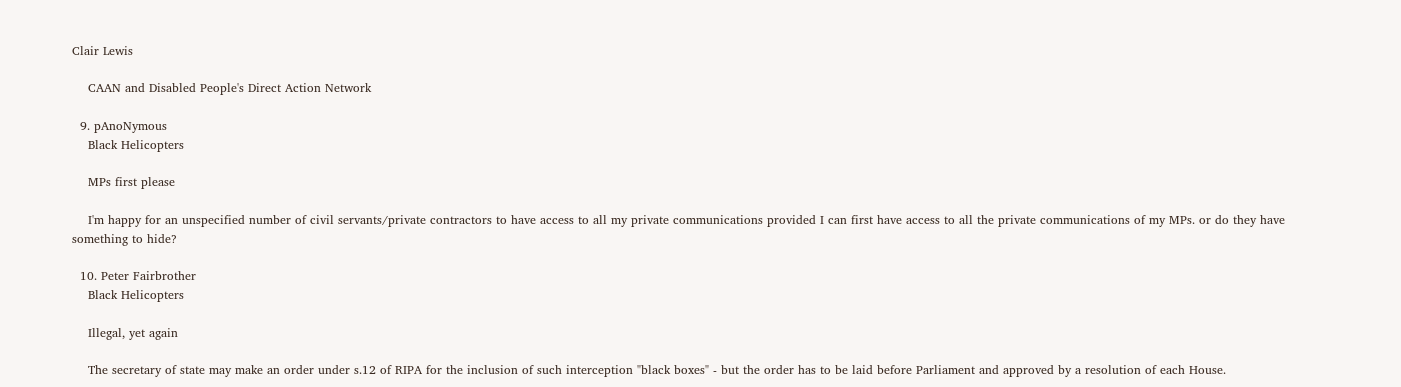Clair Lewis

    CAAN and Disabled People's Direct Action Network

  9. pAnoNymous
    Black Helicopters

    MPs first please

    I'm happy for an unspecified number of civil servants/private contractors to have access to all my private communications provided I can first have access to all the private communications of my MPs. or do they have something to hide?

  10. Peter Fairbrother
    Black Helicopters

    Illegal, yet again

    The secretary of state may make an order under s.12 of RIPA for the inclusion of such interception "black boxes" - but the order has to be laid before Parliament and approved by a resolution of each House.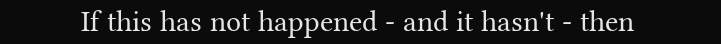If this has not happened - and it hasn't - then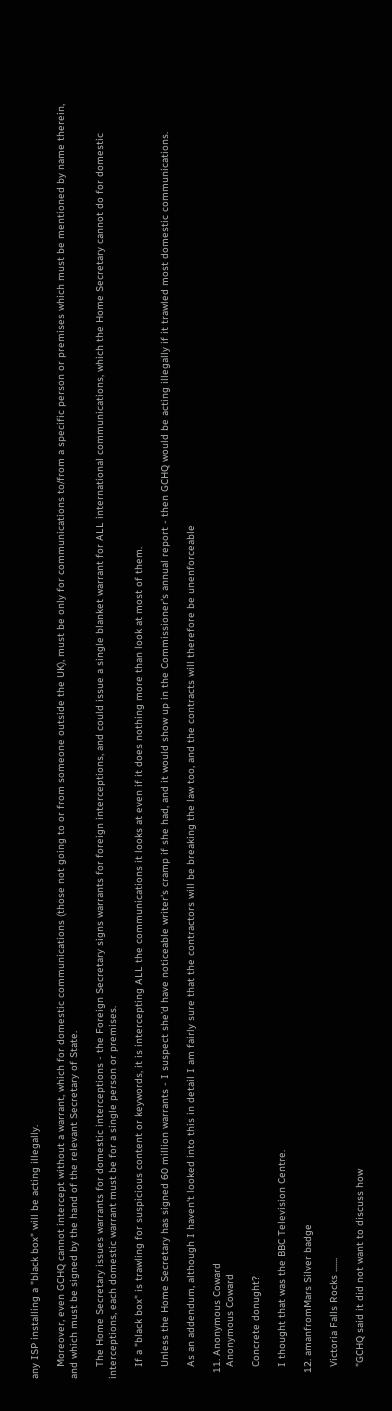any ISP installing a "black box" will be acting illegally.

    Moreover, even GCHQ cannot intercept without a warrant, which for domestic communications (those not going to or from someone outside the UK), must be only for communications to/from a specific person or premises which must be mentioned by name therein, and which must be signed by the hand of the relevant Secretary of State.

    The Home Secretary issues warrants for domestic interceptions - the Foreign Secretary signs warrants for foreign interceptions, and could issue a single blanket warrant for ALL international communications, which the Home Secretary cannot do for domestic interceptions, each domestic warrant must be for a single person or premises.

    If a "black box" is trawling for suspicious content or keywords, it is intercepting ALL the communications it looks at even if it does nothing more than look at most of them.

    Unless the Home Secretary has signed 60 million warrants - I suspect she'd have noticeable writer's cramp if she had, and it would show up in the Commissioner's annual report - then GCHQ would be acting illegally if it trawled most domestic communications.

    As an addendum, although I haven't looked into this in detail I am fairly sure that the contractors will be breaking the law too, and the contracts will therefore be unenforceable

  11. Anonymous Coward
    Anonymous Coward

    Concrete donught?

    I thought that was the BBC Television Centre.

  12. amanfromMars Silver badge

    Victoria Falls Rocks .......

    "GCHQ said it did not want to discuss how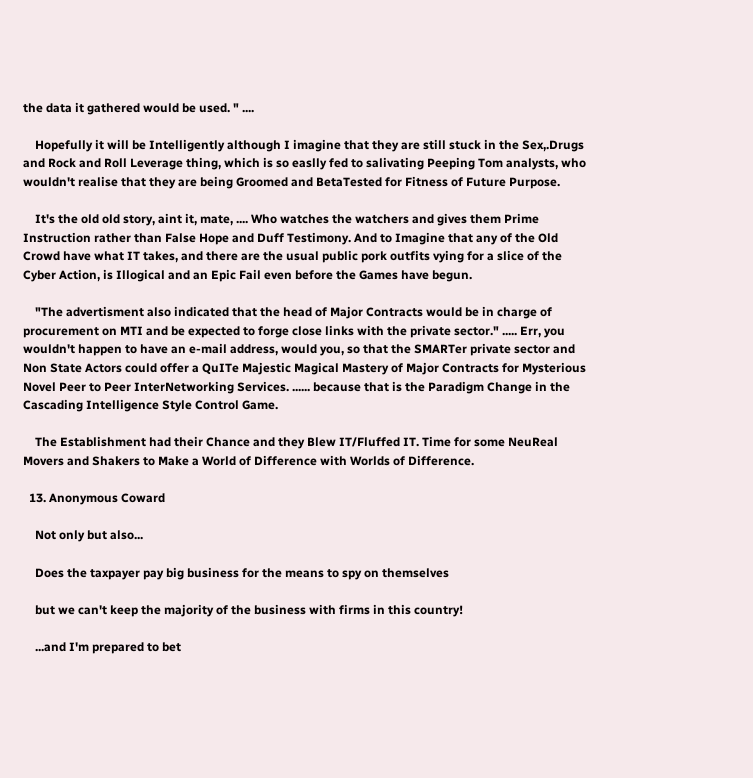the data it gathered would be used. " ....

    Hopefully it will be Intelligently although I imagine that they are still stuck in the Sex,.Drugs and Rock and Roll Leverage thing, which is so easlly fed to salivating Peeping Tom analysts, who wouldn't realise that they are being Groomed and BetaTested for Fitness of Future Purpose.

    It's the old old story, aint it, mate, .... Who watches the watchers and gives them Prime Instruction rather than False Hope and Duff Testimony. And to Imagine that any of the Old Crowd have what IT takes, and there are the usual public pork outfits vying for a slice of the Cyber Action, is Illogical and an Epic Fail even before the Games have begun.

    "The advertisment also indicated that the head of Major Contracts would be in charge of procurement on MTI and be expected to forge close links with the private sector." ..... Err, you wouldn't happen to have an e-mail address, would you, so that the SMARTer private sector and Non State Actors could offer a QuITe Majestic Magical Mastery of Major Contracts for Mysterious Novel Peer to Peer InterNetworking Services. ...... because that is the Paradigm Change in the Cascading Intelligence Style Control Game.

    The Establishment had their Chance and they Blew IT/Fluffed IT. Time for some NeuReal Movers and Shakers to Make a World of Difference with Worlds of Difference.

  13. Anonymous Coward

    Not only but also...

    Does the taxpayer pay big business for the means to spy on themselves

    but we can't keep the majority of the business with firms in this country!

    ...and I'm prepared to bet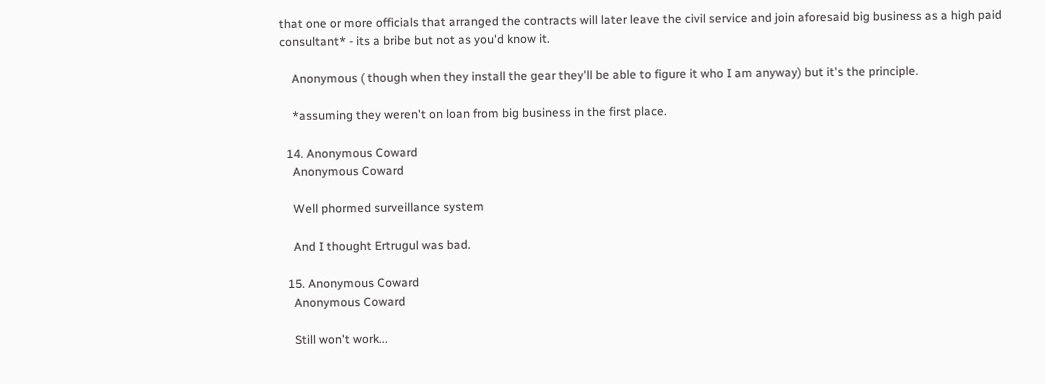that one or more officials that arranged the contracts will later leave the civil service and join aforesaid big business as a high paid consultant* - its a bribe but not as you'd know it.

    Anonymous ( though when they install the gear they'll be able to figure it who I am anyway) but it's the principle.

    *assuming they weren't on loan from big business in the first place.

  14. Anonymous Coward
    Anonymous Coward

    Well phormed surveillance system

    And I thought Ertrugul was bad.

  15. Anonymous Coward
    Anonymous Coward

    Still won't work...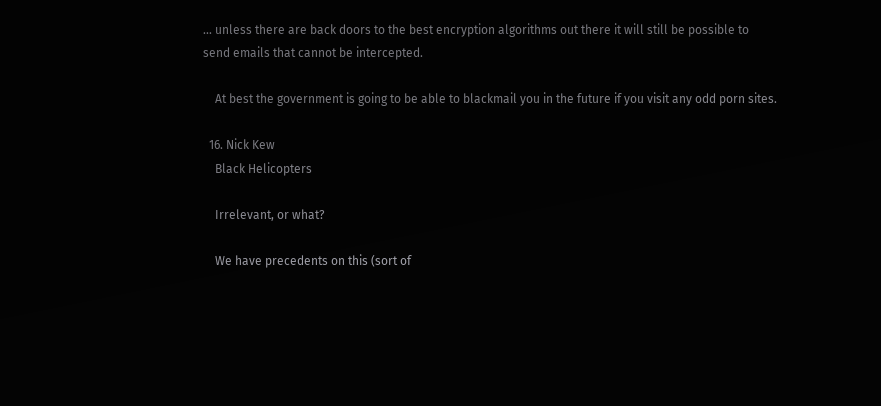... unless there are back doors to the best encryption algorithms out there it will still be possible to send emails that cannot be intercepted.

    At best the government is going to be able to blackmail you in the future if you visit any odd porn sites.

  16. Nick Kew
    Black Helicopters

    Irrelevant, or what?

    We have precedents on this (sort of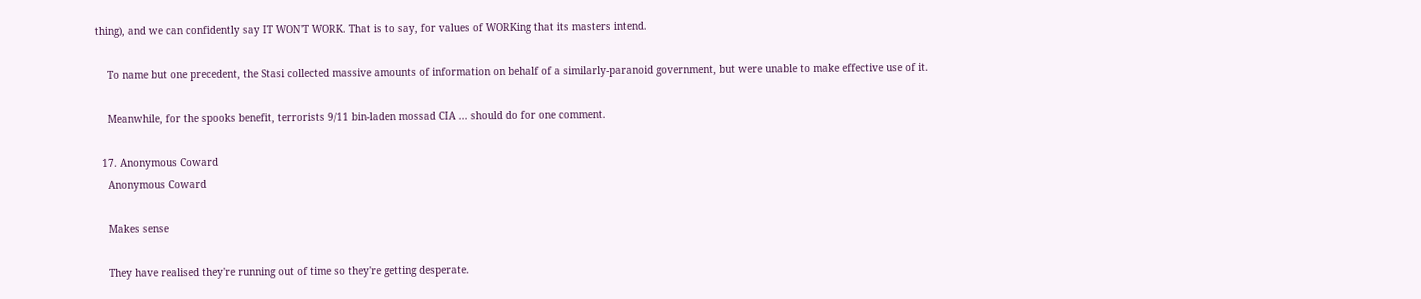thing), and we can confidently say IT WON'T WORK. That is to say, for values of WORKing that its masters intend.

    To name but one precedent, the Stasi collected massive amounts of information on behalf of a similarly-paranoid government, but were unable to make effective use of it.

    Meanwhile, for the spooks benefit, terrorists 9/11 bin-laden mossad CIA ... should do for one comment.

  17. Anonymous Coward
    Anonymous Coward

    Makes sense

    They have realised they're running out of time so they're getting desperate.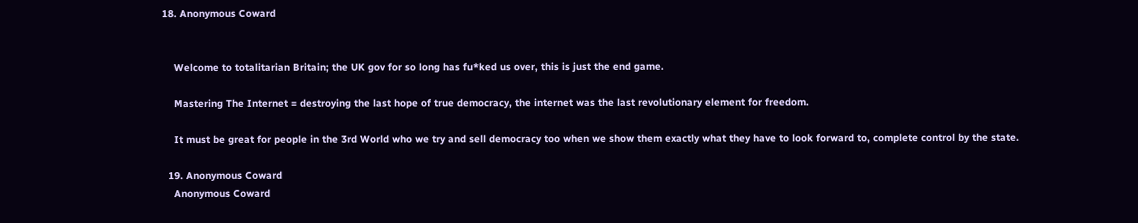18. Anonymous Coward


    Welcome to totalitarian Britain; the UK gov for so long has fu*ked us over, this is just the end game.

    Mastering The Internet = destroying the last hope of true democracy, the internet was the last revolutionary element for freedom.

    It must be great for people in the 3rd World who we try and sell democracy too when we show them exactly what they have to look forward to, complete control by the state.

  19. Anonymous Coward
    Anonymous Coward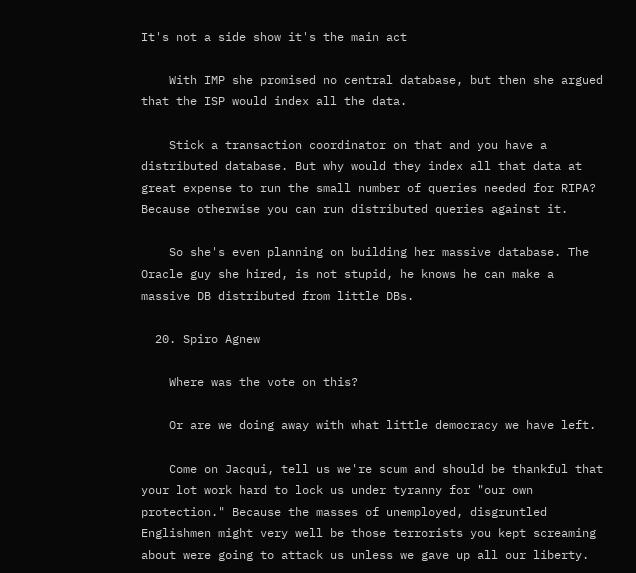It's not a side show it's the main act

    With IMP she promised no central database, but then she argued that the ISP would index all the data.

    Stick a transaction coordinator on that and you have a distributed database. But why would they index all that data at great expense to run the small number of queries needed for RIPA? Because otherwise you can run distributed queries against it.

    So she's even planning on building her massive database. The Oracle guy she hired, is not stupid, he knows he can make a massive DB distributed from little DBs.

  20. Spiro Agnew

    Where was the vote on this?

    Or are we doing away with what little democracy we have left.

    Come on Jacqui, tell us we're scum and should be thankful that your lot work hard to lock us under tyranny for "our own protection." Because the masses of unemployed, disgruntled Englishmen might very well be those terrorists you kept screaming about were going to attack us unless we gave up all our liberty.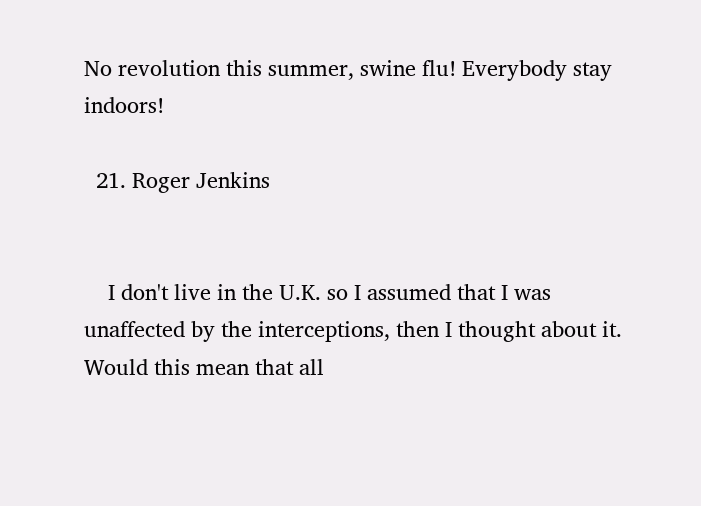No revolution this summer, swine flu! Everybody stay indoors!

  21. Roger Jenkins


    I don't live in the U.K. so I assumed that I was unaffected by the interceptions, then I thought about it. Would this mean that all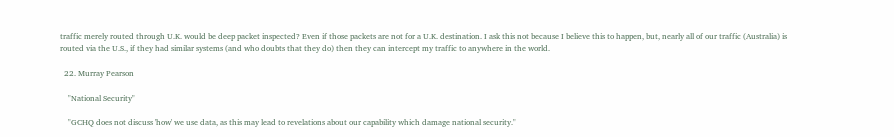traffic merely routed through U.K. would be deep packet inspected? Even if those packets are not for a U.K. destination. I ask this not because I believe this to happen, but, nearly all of our traffic (Australia) is routed via the U.S., if they had similar systems (and who doubts that they do) then they can intercept my traffic to anywhere in the world.

  22. Murray Pearson

    "National Security"

    "GCHQ does not discuss 'how' we use data, as this may lead to revelations about our capability which damage national security."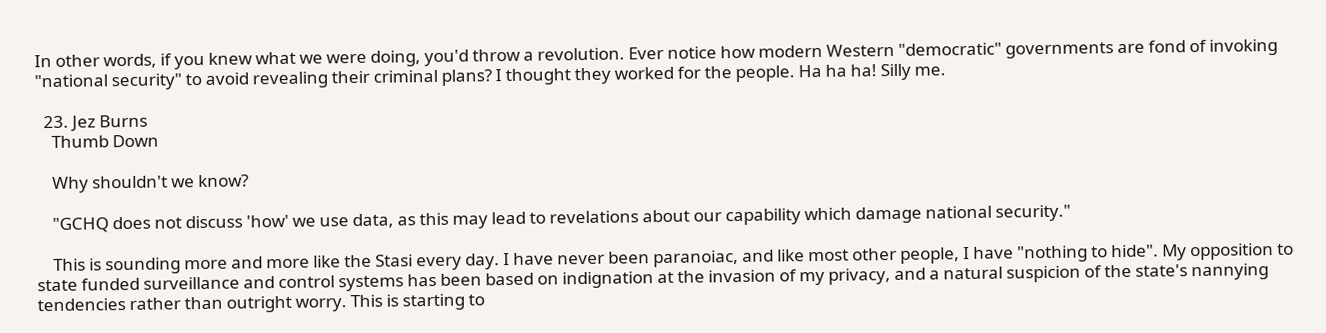In other words, if you knew what we were doing, you'd throw a revolution. Ever notice how modern Western "democratic" governments are fond of invoking "national security" to avoid revealing their criminal plans? I thought they worked for the people. Ha ha ha! Silly me.

  23. Jez Burns
    Thumb Down

    Why shouldn't we know?

    "GCHQ does not discuss 'how' we use data, as this may lead to revelations about our capability which damage national security."

    This is sounding more and more like the Stasi every day. I have never been paranoiac, and like most other people, I have "nothing to hide". My opposition to state funded surveillance and control systems has been based on indignation at the invasion of my privacy, and a natural suspicion of the state's nannying tendencies rather than outright worry. This is starting to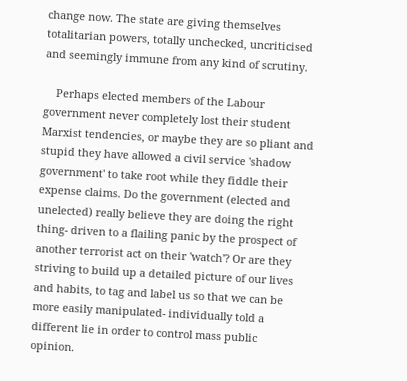change now. The state are giving themselves totalitarian powers, totally unchecked, uncriticised and seemingly immune from any kind of scrutiny.

    Perhaps elected members of the Labour government never completely lost their student Marxist tendencies, or maybe they are so pliant and stupid they have allowed a civil service 'shadow government' to take root while they fiddle their expense claims. Do the government (elected and unelected) really believe they are doing the right thing- driven to a flailing panic by the prospect of another terrorist act on their 'watch'? Or are they striving to build up a detailed picture of our lives and habits, to tag and label us so that we can be more easily manipulated- individually told a different lie in order to control mass public opinion.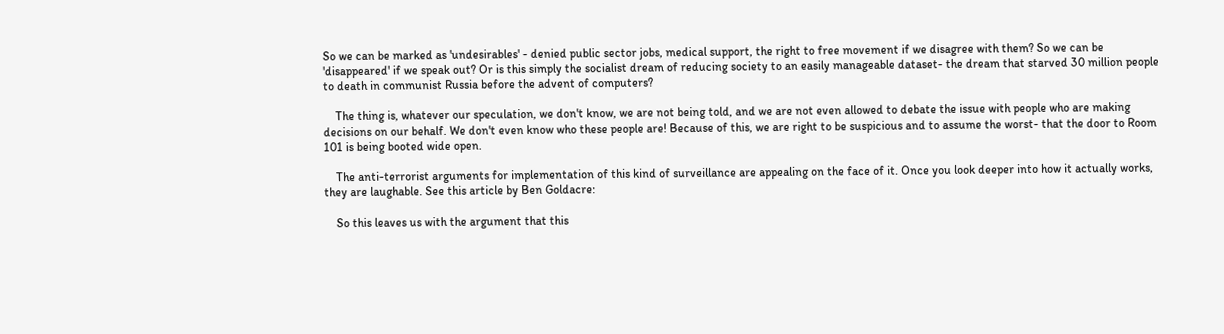So we can be marked as 'undesirables' - denied public sector jobs, medical support, the right to free movement if we disagree with them? So we can be 'disappeared' if we speak out? Or is this simply the socialist dream of reducing society to an easily manageable dataset- the dream that starved 30 million people to death in communist Russia before the advent of computers?

    The thing is, whatever our speculation, we don't know, we are not being told, and we are not even allowed to debate the issue with people who are making decisions on our behalf. We don't even know who these people are! Because of this, we are right to be suspicious and to assume the worst- that the door to Room 101 is being booted wide open.

    The anti-terrorist arguments for implementation of this kind of surveillance are appealing on the face of it. Once you look deeper into how it actually works, they are laughable. See this article by Ben Goldacre:

    So this leaves us with the argument that this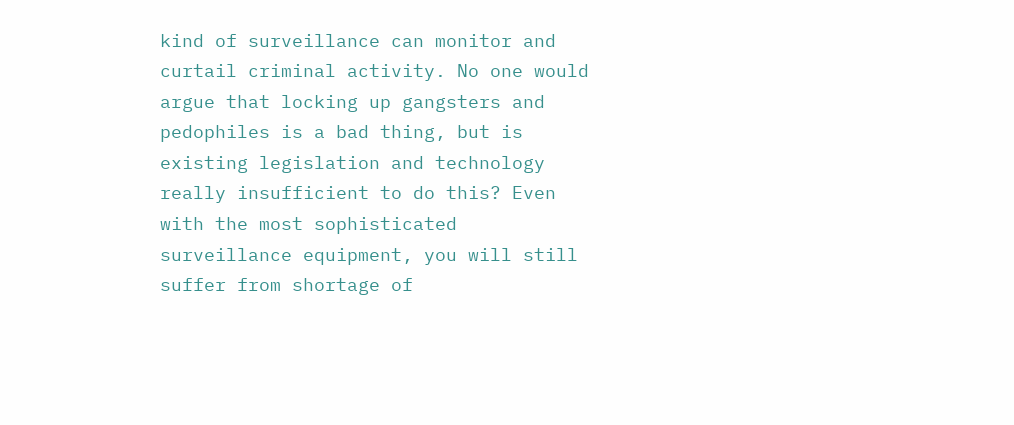kind of surveillance can monitor and curtail criminal activity. No one would argue that locking up gangsters and pedophiles is a bad thing, but is existing legislation and technology really insufficient to do this? Even with the most sophisticated surveillance equipment, you will still suffer from shortage of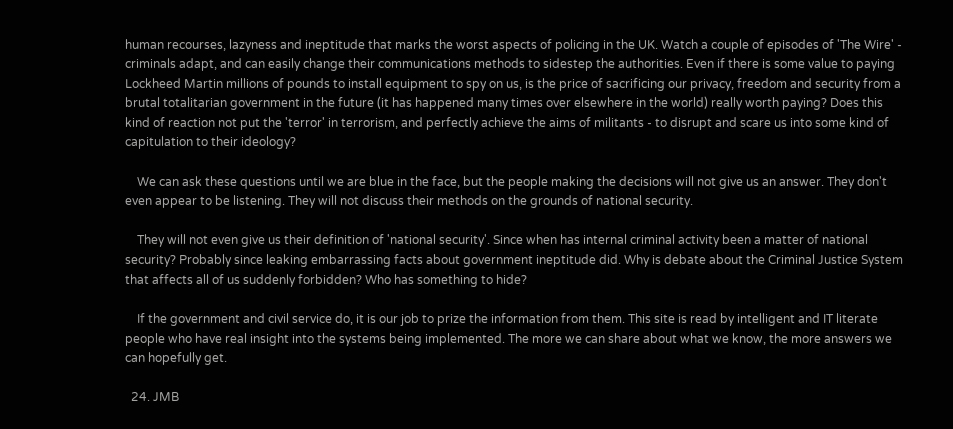human recourses, lazyness and ineptitude that marks the worst aspects of policing in the UK. Watch a couple of episodes of 'The Wire' - criminals adapt, and can easily change their communications methods to sidestep the authorities. Even if there is some value to paying Lockheed Martin millions of pounds to install equipment to spy on us, is the price of sacrificing our privacy, freedom and security from a brutal totalitarian government in the future (it has happened many times over elsewhere in the world) really worth paying? Does this kind of reaction not put the 'terror' in terrorism, and perfectly achieve the aims of militants - to disrupt and scare us into some kind of capitulation to their ideology?

    We can ask these questions until we are blue in the face, but the people making the decisions will not give us an answer. They don't even appear to be listening. They will not discuss their methods on the grounds of national security.

    They will not even give us their definition of 'national security'. Since when has internal criminal activity been a matter of national security? Probably since leaking embarrassing facts about government ineptitude did. Why is debate about the Criminal Justice System that affects all of us suddenly forbidden? Who has something to hide?

    If the government and civil service do, it is our job to prize the information from them. This site is read by intelligent and IT literate people who have real insight into the systems being implemented. The more we can share about what we know, the more answers we can hopefully get.

  24. JMB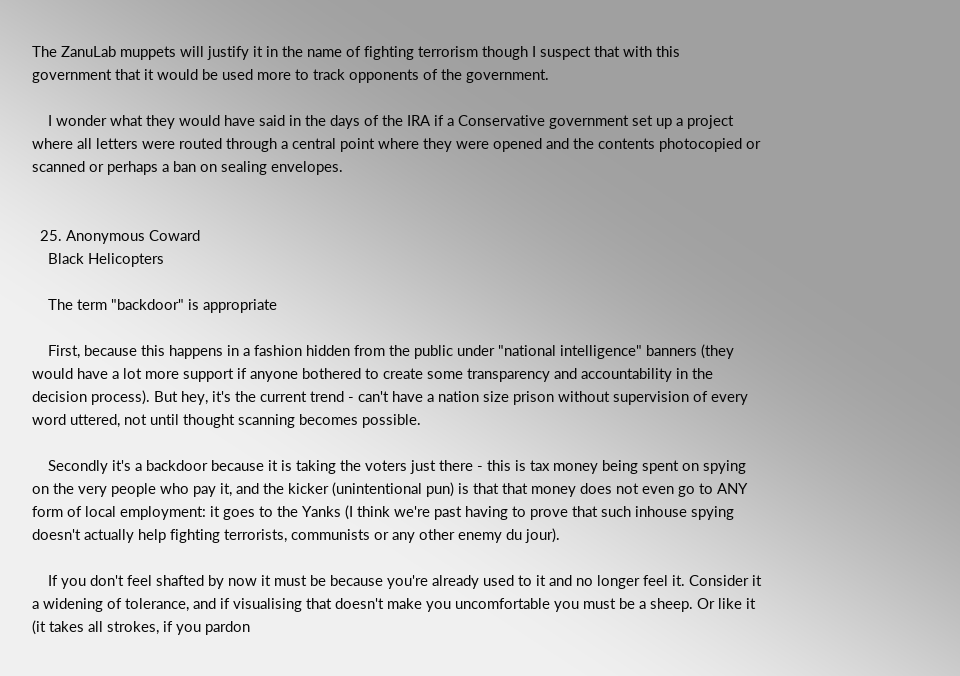The ZanuLab muppets will justify it in the name of fighting terrorism though I suspect that with this government that it would be used more to track opponents of the government.

    I wonder what they would have said in the days of the IRA if a Conservative government set up a project where all letters were routed through a central point where they were opened and the contents photocopied or scanned or perhaps a ban on sealing envelopes.


  25. Anonymous Coward
    Black Helicopters

    The term "backdoor" is appropriate

    First, because this happens in a fashion hidden from the public under "national intelligence" banners (they would have a lot more support if anyone bothered to create some transparency and accountability in the decision process). But hey, it's the current trend - can't have a nation size prison without supervision of every word uttered, not until thought scanning becomes possible.

    Secondly it's a backdoor because it is taking the voters just there - this is tax money being spent on spying on the very people who pay it, and the kicker (unintentional pun) is that that money does not even go to ANY form of local employment: it goes to the Yanks (I think we're past having to prove that such inhouse spying doesn't actually help fighting terrorists, communists or any other enemy du jour).

    If you don't feel shafted by now it must be because you're already used to it and no longer feel it. Consider it a widening of tolerance, and if visualising that doesn't make you uncomfortable you must be a sheep. Or like it (it takes all strokes, if you pardon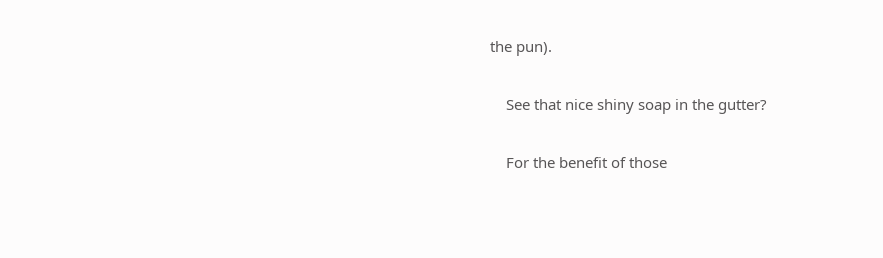the pun).

    See that nice shiny soap in the gutter?

    For the benefit of those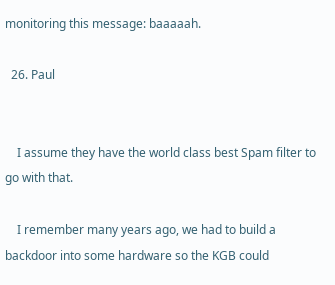monitoring this message: baaaaah.

  26. Paul


    I assume they have the world class best Spam filter to go with that.

    I remember many years ago, we had to build a backdoor into some hardware so the KGB could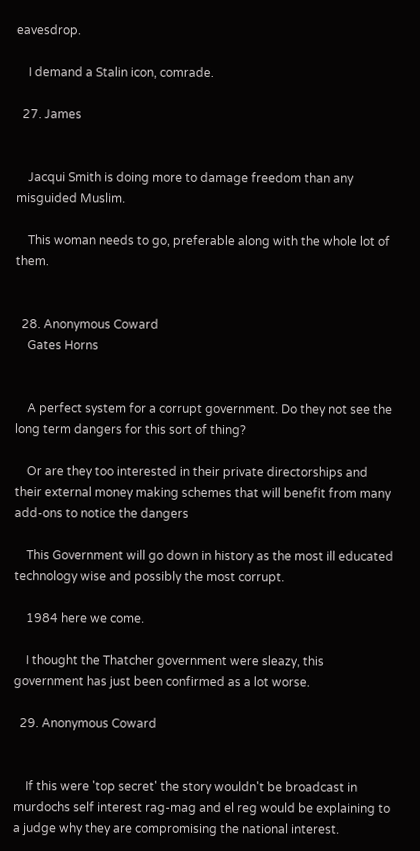eavesdrop.

    I demand a Stalin icon, comrade.

  27. James


    Jacqui Smith is doing more to damage freedom than any misguided Muslim.

    This woman needs to go, preferable along with the whole lot of them.


  28. Anonymous Coward
    Gates Horns


    A perfect system for a corrupt government. Do they not see the long term dangers for this sort of thing?

    Or are they too interested in their private directorships and their external money making schemes that will benefit from many add-ons to notice the dangers

    This Government will go down in history as the most ill educated technology wise and possibly the most corrupt.

    1984 here we come.

    I thought the Thatcher government were sleazy, this government has just been confirmed as a lot worse.

  29. Anonymous Coward


    If this were 'top secret' the story wouldn't be broadcast in murdochs self interest rag-mag and el reg would be explaining to a judge why they are compromising the national interest.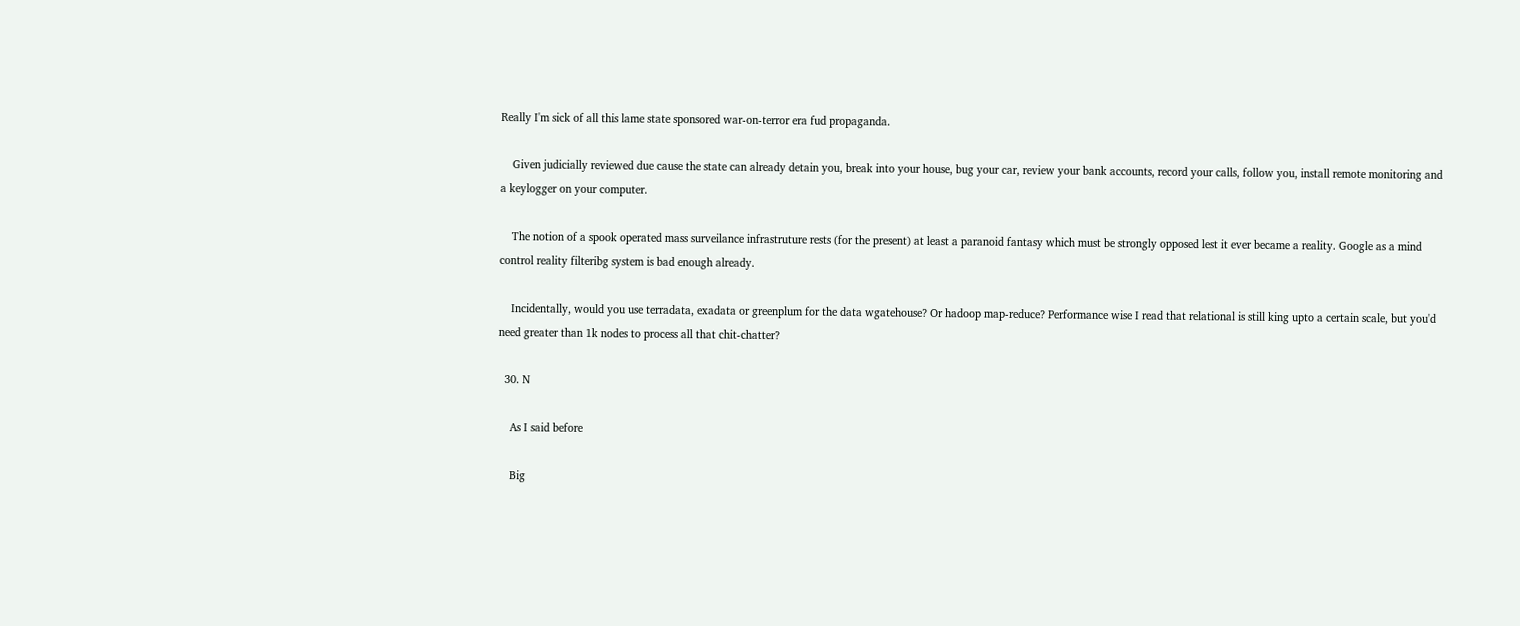Really I'm sick of all this lame state sponsored war-on-terror era fud propaganda.

    Given judicially reviewed due cause the state can already detain you, break into your house, bug your car, review your bank accounts, record your calls, follow you, install remote monitoring and a keylogger on your computer.

    The notion of a spook operated mass surveilance infrastruture rests (for the present) at least a paranoid fantasy which must be strongly opposed lest it ever became a reality. Google as a mind control reality filteribg system is bad enough already.

    Incidentally, would you use terradata, exadata or greenplum for the data wgatehouse? Or hadoop map-reduce? Performance wise I read that relational is still king upto a certain scale, but you'd need greater than 1k nodes to process all that chit-chatter?

  30. N

    As I said before

    Big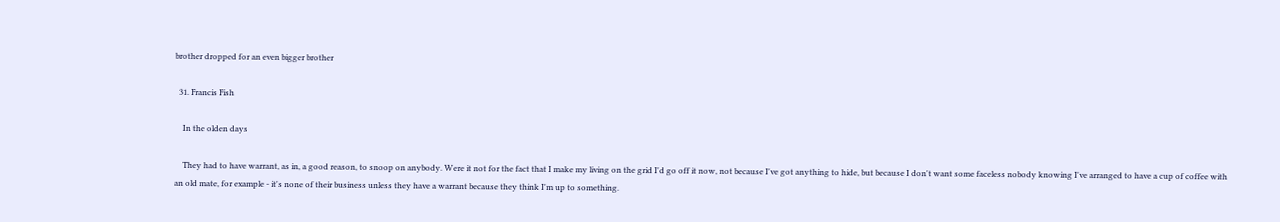brother dropped for an even bigger brother

  31. Francis Fish

    In the olden days

    They had to have warrant, as in, a good reason, to snoop on anybody. Were it not for the fact that I make my living on the grid I'd go off it now, not because I've got anything to hide, but because I don't want some faceless nobody knowing I've arranged to have a cup of coffee with an old mate, for example - it's none of their business unless they have a warrant because they think I'm up to something.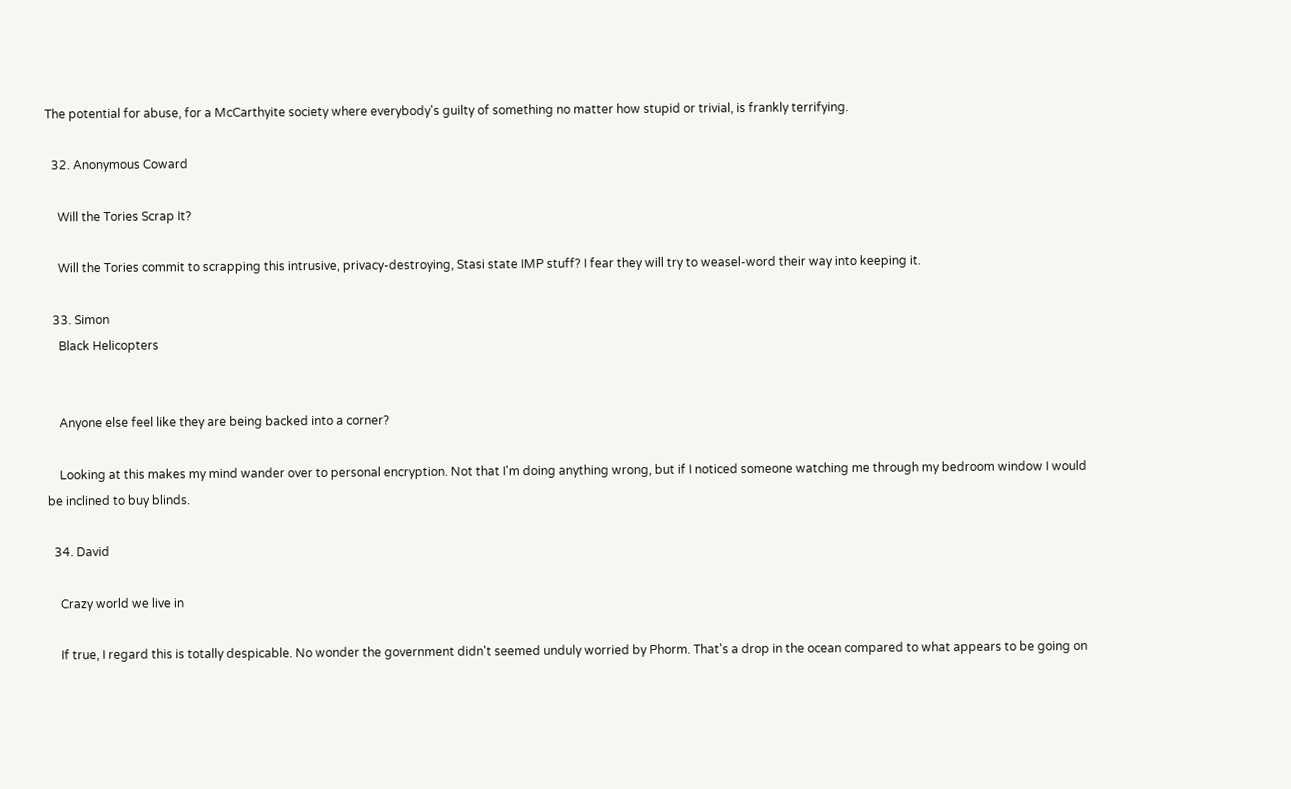The potential for abuse, for a McCarthyite society where everybody's guilty of something no matter how stupid or trivial, is frankly terrifying.

  32. Anonymous Coward

    Will the Tories Scrap It?

    Will the Tories commit to scrapping this intrusive, privacy-destroying, Stasi state IMP stuff? I fear they will try to weasel-word their way into keeping it.

  33. Simon
    Black Helicopters


    Anyone else feel like they are being backed into a corner?

    Looking at this makes my mind wander over to personal encryption. Not that I'm doing anything wrong, but if I noticed someone watching me through my bedroom window I would be inclined to buy blinds.

  34. David

    Crazy world we live in

    If true, I regard this is totally despicable. No wonder the government didn't seemed unduly worried by Phorm. That's a drop in the ocean compared to what appears to be going on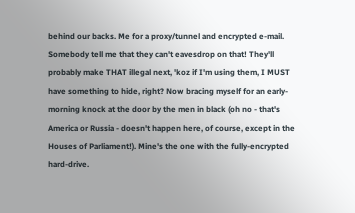behind our backs. Me for a proxy/tunnel and encrypted e-mail. Somebody tell me that they can't eavesdrop on that! They'll probably make THAT illegal next, 'koz if I'm using them, I MUST have something to hide, right? Now bracing myself for an early-morning knock at the door by the men in black (oh no - that's America or Russia - doesn't happen here, of course, except in the Houses of Parliament!). Mine's the one with the fully-encrypted hard-drive.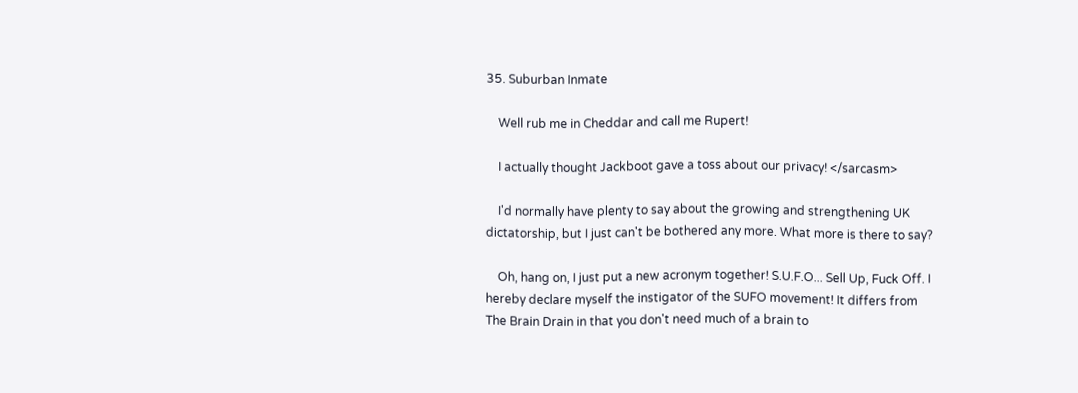35. Suburban Inmate

    Well rub me in Cheddar and call me Rupert!

    I actually thought Jackboot gave a toss about our privacy! </sarcasm>

    I'd normally have plenty to say about the growing and strengthening UK dictatorship, but I just can't be bothered any more. What more is there to say?

    Oh, hang on, I just put a new acronym together! S.U.F.O... Sell Up, Fuck Off. I hereby declare myself the instigator of the SUFO movement! It differs from The Brain Drain in that you don't need much of a brain to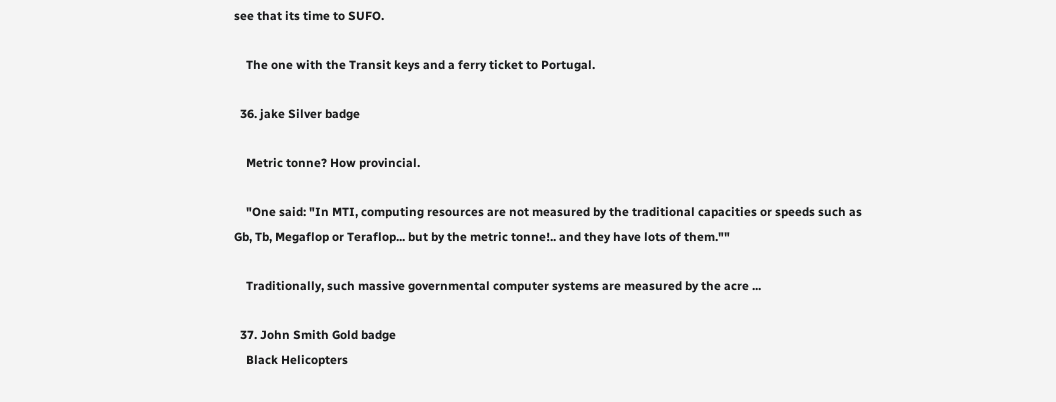see that its time to SUFO.

    The one with the Transit keys and a ferry ticket to Portugal.

  36. jake Silver badge

    Metric tonne? How provincial.

    "One said: "In MTI, computing resources are not measured by the traditional capacities or speeds such as Gb, Tb, Megaflop or Teraflop... but by the metric tonne!.. and they have lots of them.""

    Traditionally, such massive governmental computer systems are measured by the acre ...

  37. John Smith Gold badge
    Black Helicopters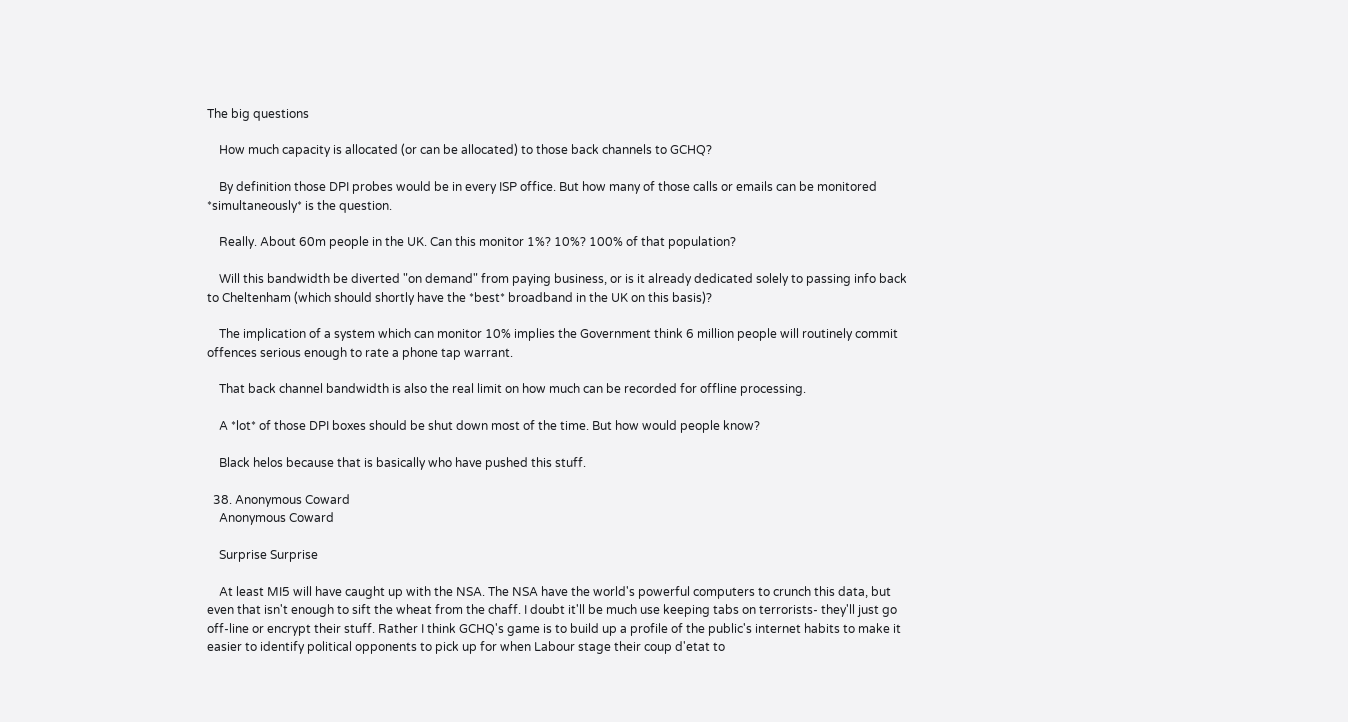The big questions

    How much capacity is allocated (or can be allocated) to those back channels to GCHQ?

    By definition those DPI probes would be in every ISP office. But how many of those calls or emails can be monitored *simultaneously* is the question.

    Really. About 60m people in the UK. Can this monitor 1%? 10%? 100% of that population?

    Will this bandwidth be diverted "on demand" from paying business, or is it already dedicated solely to passing info back to Cheltenham (which should shortly have the *best* broadband in the UK on this basis)?

    The implication of a system which can monitor 10% implies the Government think 6 million people will routinely commit offences serious enough to rate a phone tap warrant.

    That back channel bandwidth is also the real limit on how much can be recorded for offline processing.

    A *lot* of those DPI boxes should be shut down most of the time. But how would people know?

    Black helos because that is basically who have pushed this stuff.

  38. Anonymous Coward
    Anonymous Coward

    Surprise Surprise

    At least MI5 will have caught up with the NSA. The NSA have the world's powerful computers to crunch this data, but even that isn't enough to sift the wheat from the chaff. I doubt it'll be much use keeping tabs on terrorists- they'll just go off-line or encrypt their stuff. Rather I think GCHQ's game is to build up a profile of the public's internet habits to make it easier to identify political opponents to pick up for when Labour stage their coup d'etat to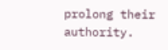prolong their authority.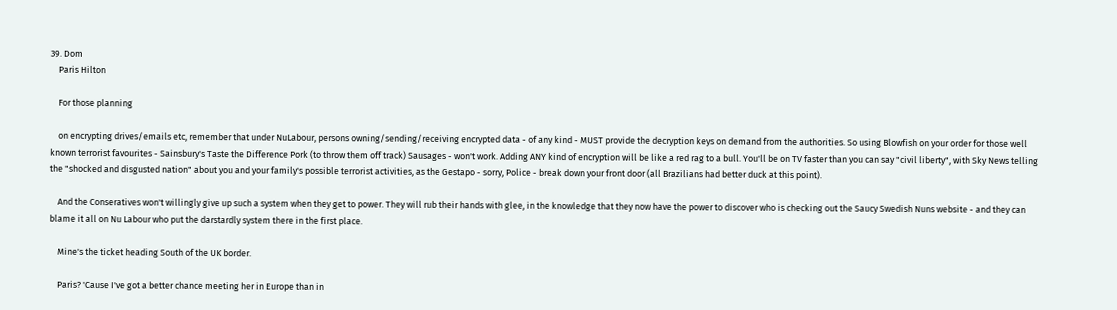39. Dom
    Paris Hilton

    For those planning

    on encrypting drives/emails etc, remember that under NuLabour, persons owning/sending/receiving encrypted data - of any kind - MUST provide the decryption keys on demand from the authorities. So using Blowfish on your order for those well known terrorist favourites - Sainsbury's Taste the Difference Pork (to throw them off track) Sausages - won't work. Adding ANY kind of encryption will be like a red rag to a bull. You'll be on TV faster than you can say "civil liberty", with Sky News telling the "shocked and disgusted nation" about you and your family's possible terrorist activities, as the Gestapo - sorry, Police - break down your front door (all Brazilians had better duck at this point).

    And the Conseratives won't willingly give up such a system when they get to power. They will rub their hands with glee, in the knowledge that they now have the power to discover who is checking out the Saucy Swedish Nuns website - and they can blame it all on Nu Labour who put the darstardly system there in the first place.

    Mine's the ticket heading South of the UK border.

    Paris? 'Cause I've got a better chance meeting her in Europe than in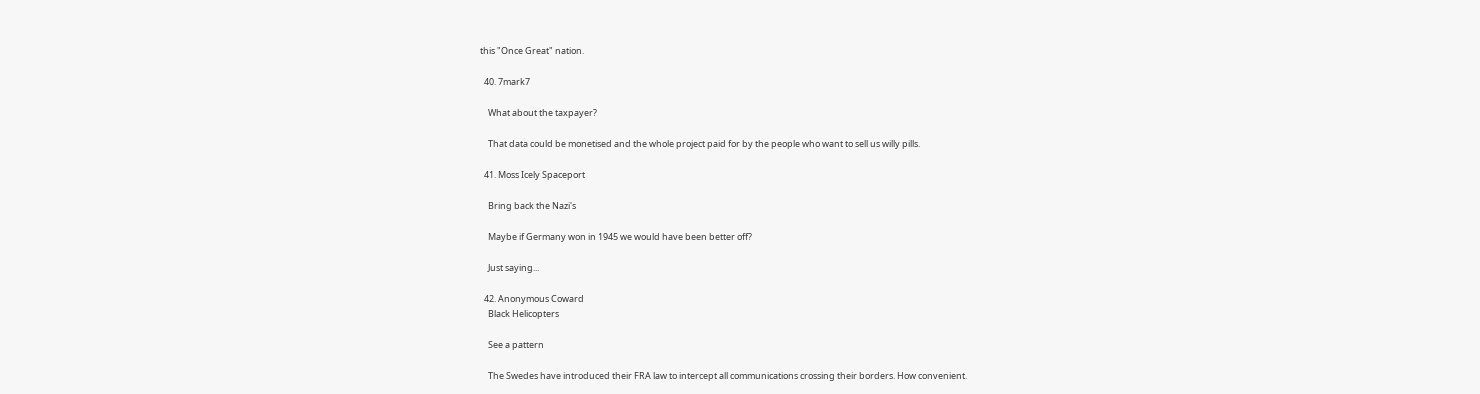this "Once Great" nation.

  40. 7mark7

    What about the taxpayer?

    That data could be monetised and the whole project paid for by the people who want to sell us willy pills.

  41. Moss Icely Spaceport

    Bring back the Nazi's

    Maybe if Germany won in 1945 we would have been better off?

    Just saying...

  42. Anonymous Coward
    Black Helicopters

    See a pattern

    The Swedes have introduced their FRA law to intercept all communications crossing their borders. How convenient.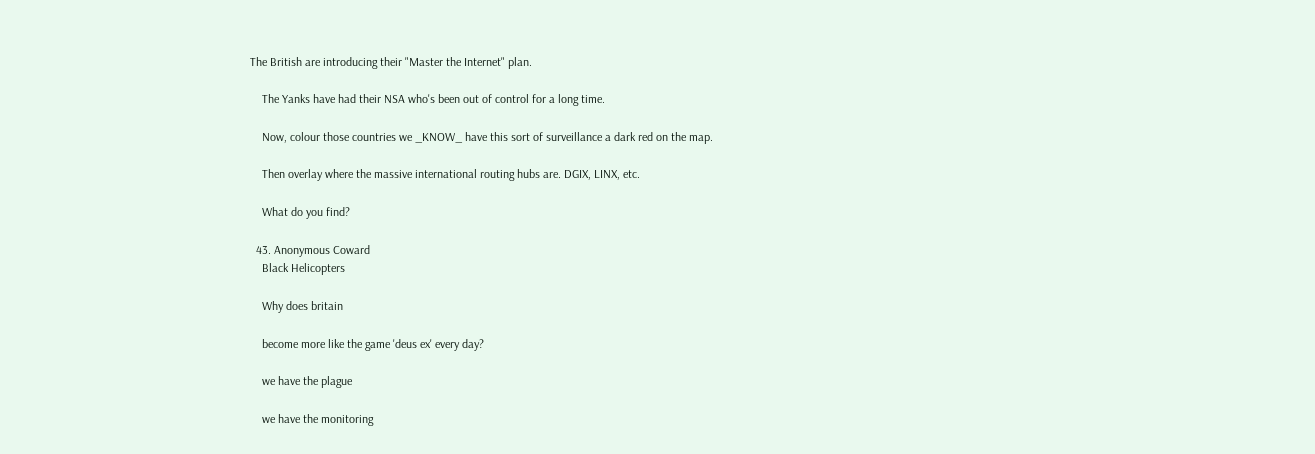The British are introducing their "Master the Internet" plan.

    The Yanks have had their NSA who's been out of control for a long time.

    Now, colour those countries we _KNOW_ have this sort of surveillance a dark red on the map.

    Then overlay where the massive international routing hubs are. DGIX, LINX, etc.

    What do you find?

  43. Anonymous Coward
    Black Helicopters

    Why does britain

    become more like the game 'deus ex' every day?

    we have the plague

    we have the monitoring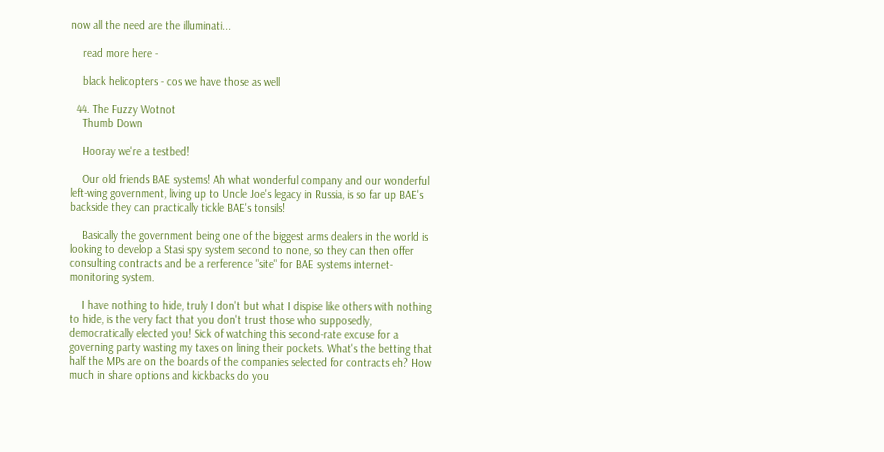now all the need are the illuminati...

    read more here -

    black helicopters - cos we have those as well

  44. The Fuzzy Wotnot
    Thumb Down

    Hooray we're a testbed!

    Our old friends BAE systems! Ah what wonderful company and our wonderful left-wing government, living up to Uncle Joe's legacy in Russia, is so far up BAE's backside they can practically tickle BAE's tonsils!

    Basically the government being one of the biggest arms dealers in the world is looking to develop a Stasi spy system second to none, so they can then offer consulting contracts and be a rerference "site" for BAE systems internet-monitoring system.

    I have nothing to hide, truly I don't but what I dispise like others with nothing to hide, is the very fact that you don't trust those who supposedly, democratically elected you! Sick of watching this second-rate excuse for a governing party wasting my taxes on lining their pockets. What's the betting that half the MPs are on the boards of the companies selected for contracts eh? How much in share options and kickbacks do you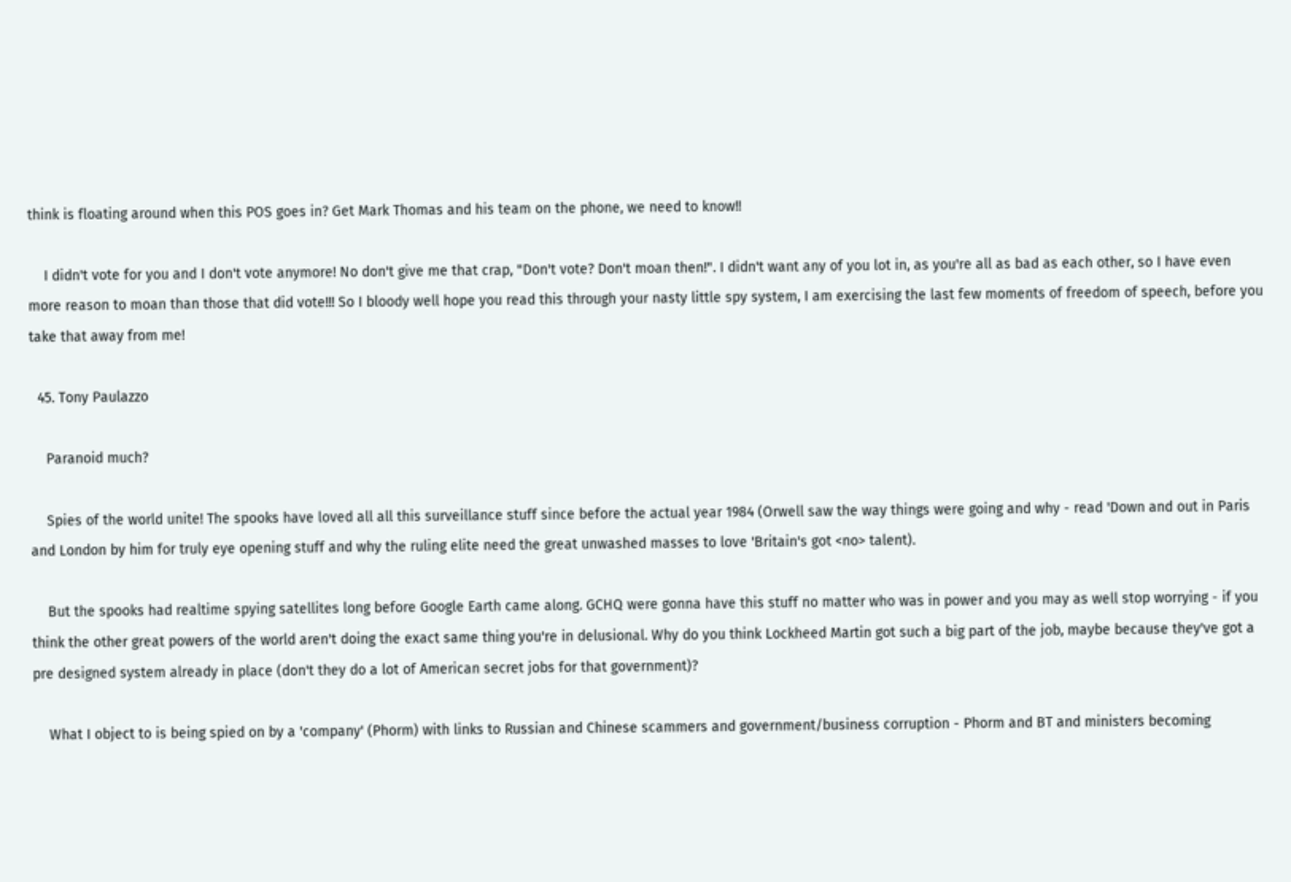think is floating around when this POS goes in? Get Mark Thomas and his team on the phone, we need to know!!

    I didn't vote for you and I don't vote anymore! No don't give me that crap, "Don't vote? Don't moan then!". I didn't want any of you lot in, as you're all as bad as each other, so I have even more reason to moan than those that did vote!!! So I bloody well hope you read this through your nasty little spy system, I am exercising the last few moments of freedom of speech, before you take that away from me!

  45. Tony Paulazzo

    Paranoid much?

    Spies of the world unite! The spooks have loved all all this surveillance stuff since before the actual year 1984 (Orwell saw the way things were going and why - read 'Down and out in Paris and London by him for truly eye opening stuff and why the ruling elite need the great unwashed masses to love 'Britain's got <no> talent).

    But the spooks had realtime spying satellites long before Google Earth came along. GCHQ were gonna have this stuff no matter who was in power and you may as well stop worrying - if you think the other great powers of the world aren't doing the exact same thing you're in delusional. Why do you think Lockheed Martin got such a big part of the job, maybe because they've got a pre designed system already in place (don't they do a lot of American secret jobs for that government)?

    What I object to is being spied on by a 'company' (Phorm) with links to Russian and Chinese scammers and government/business corruption - Phorm and BT and ministers becoming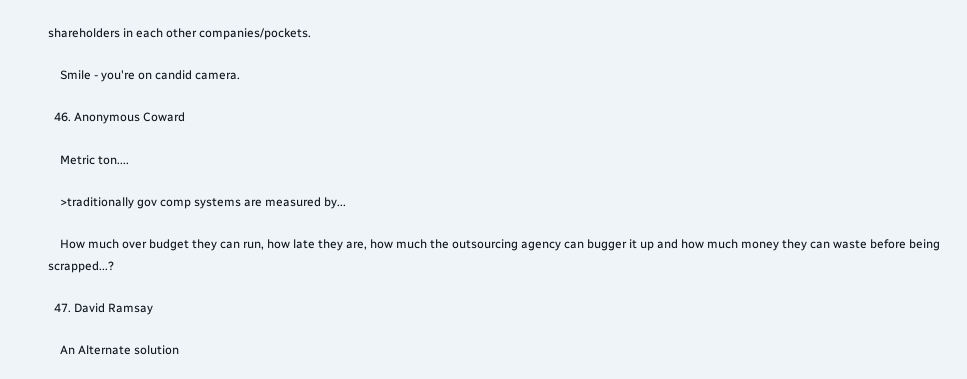shareholders in each other companies/pockets.

    Smile - you're on candid camera.

  46. Anonymous Coward

    Metric ton....

    >traditionally gov comp systems are measured by...

    How much over budget they can run, how late they are, how much the outsourcing agency can bugger it up and how much money they can waste before being scrapped...?

  47. David Ramsay

    An Alternate solution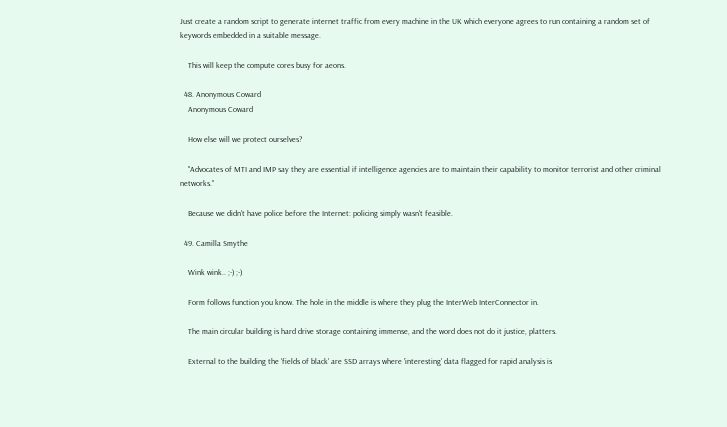Just create a random script to generate internet traffic from every machine in the UK which everyone agrees to run containing a random set of keywords embedded in a suitable message.

    This will keep the compute cores busy for aeons.

  48. Anonymous Coward
    Anonymous Coward

    How else will we protect ourselves?

    "Advocates of MTI and IMP say they are essential if intelligence agencies are to maintain their capability to monitor terrorist and other criminal networks."

    Because we didn't have police before the Internet: policing simply wasn't feasible.

  49. Camilla Smythe

    Wink wink.. ;-) ;-)

    Form follows function you know. The hole in the middle is where they plug the InterWeb InterConnector in.

    The main circular building is hard drive storage containing immense, and the word does not do it justice, platters.

    External to the building the 'fields of black' are SSD arrays where 'interesting' data flagged for rapid analysis is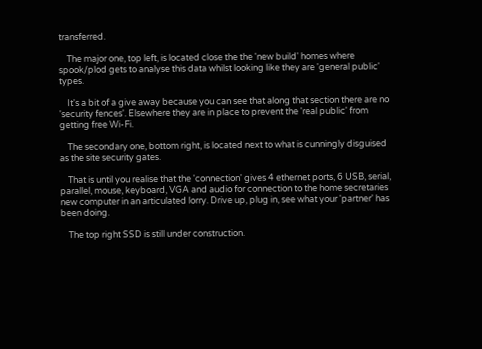transferred.

    The major one, top left, is located close the the 'new build' homes where spook/plod gets to analyse this data whilst looking like they are 'general public' types.

    It's a bit of a give away because you can see that along that section there are no 'security fences'. Elsewhere they are in place to prevent the 'real public' from getting free Wi-Fi.

    The secondary one, bottom right, is located next to what is cunningly disguised as the site security gates.

    That is until you realise that the 'connection' gives 4 ethernet ports, 6 USB, serial, parallel, mouse, keyboard, VGA and audio for connection to the home secretaries new computer in an articulated lorry. Drive up, plug in, see what your 'partner' has been doing.

    The top right SSD is still under construction.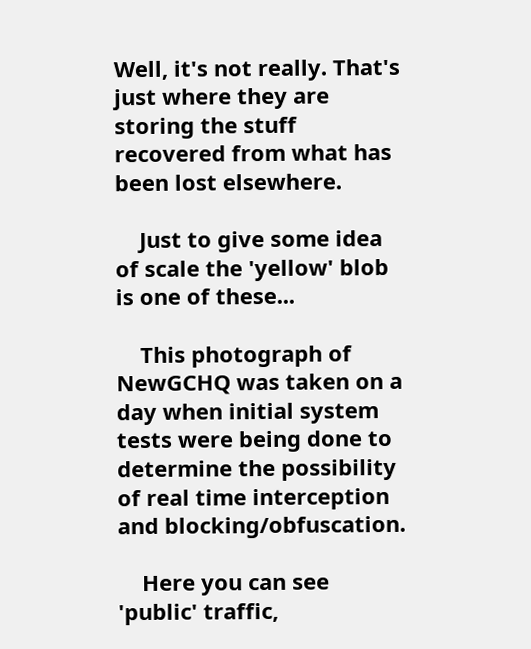Well, it's not really. That's just where they are storing the stuff recovered from what has been lost elsewhere.

    Just to give some idea of scale the 'yellow' blob is one of these...

    This photograph of NewGCHQ was taken on a day when initial system tests were being done to determine the possibility of real time interception and blocking/obfuscation.

    Here you can see 'public' traffic,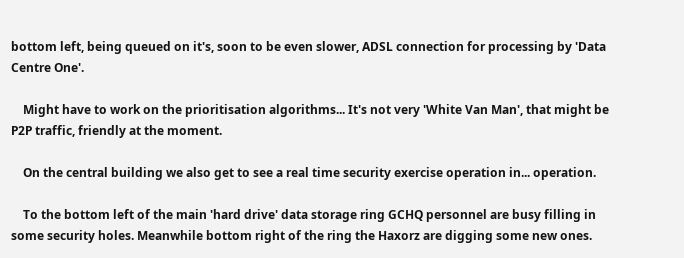bottom left, being queued on it's, soon to be even slower, ADSL connection for processing by 'Data Centre One'.

    Might have to work on the prioritisation algorithms... It's not very 'White Van Man', that might be P2P traffic, friendly at the moment.

    On the central building we also get to see a real time security exercise operation in... operation.

    To the bottom left of the main 'hard drive' data storage ring GCHQ personnel are busy filling in some security holes. Meanwhile bottom right of the ring the Haxorz are digging some new ones.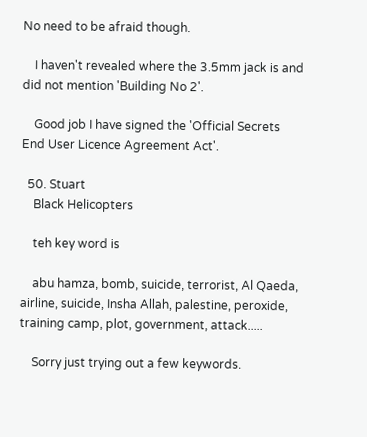No need to be afraid though.

    I haven't revealed where the 3.5mm jack is and did not mention 'Building No 2'.

    Good job I have signed the 'Official Secrets End User Licence Agreement Act'.

  50. Stuart
    Black Helicopters

    teh key word is

    abu hamza, bomb, suicide, terrorist, Al Qaeda, airline, suicide, Insha Allah, palestine, peroxide, training camp, plot, government, attack.....

    Sorry just trying out a few keywords.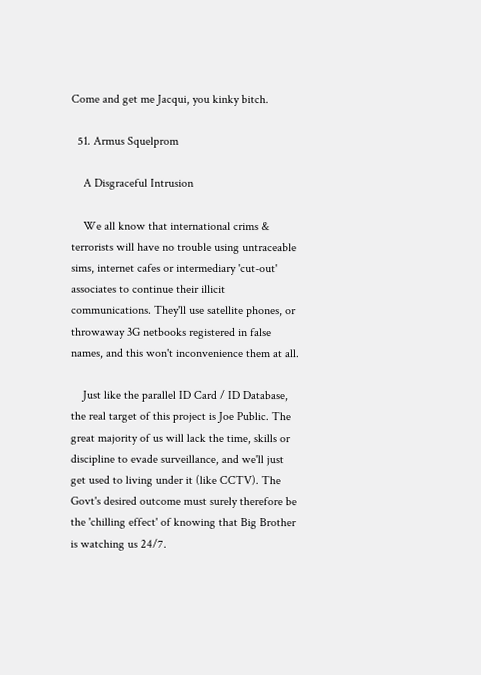Come and get me Jacqui, you kinky bitch.

  51. Armus Squelprom

    A Disgraceful Intrusion

    We all know that international crims & terrorists will have no trouble using untraceable sims, internet cafes or intermediary 'cut-out' associates to continue their illicit communications. They'll use satellite phones, or throwaway 3G netbooks registered in false names, and this won't inconvenience them at all.

    Just like the parallel ID Card / ID Database, the real target of this project is Joe Public. The great majority of us will lack the time, skills or discipline to evade surveillance, and we'll just get used to living under it (like CCTV). The Govt's desired outcome must surely therefore be the 'chilling effect' of knowing that Big Brother is watching us 24/7.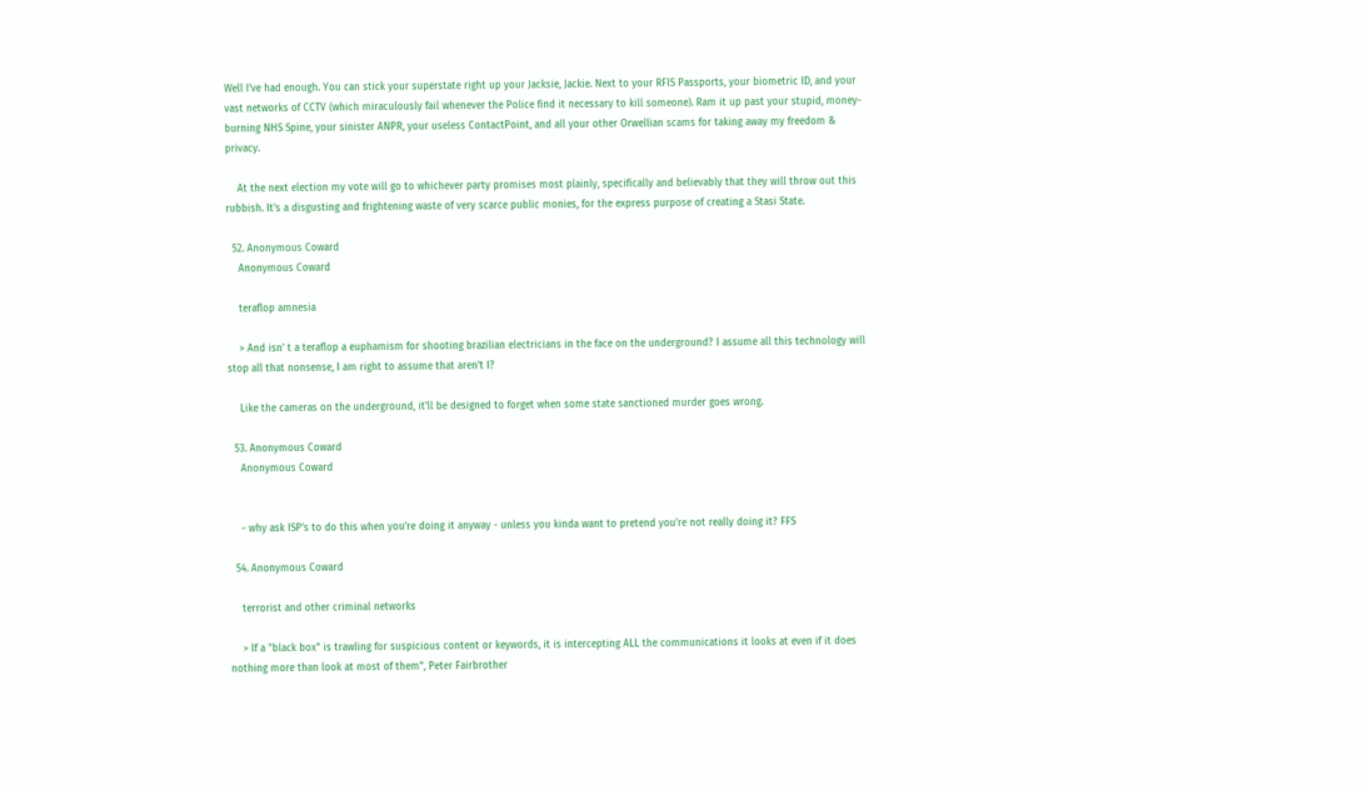Well I've had enough. You can stick your superstate right up your Jacksie, Jackie. Next to your RFIS Passports, your biometric ID, and your vast networks of CCTV (which miraculously fail whenever the Police find it necessary to kill someone). Ram it up past your stupid, money-burning NHS Spine, your sinister ANPR, your useless ContactPoint, and all your other Orwellian scams for taking away my freedom & privacy.

    At the next election my vote will go to whichever party promises most plainly, specifically and believably that they will throw out this rubbish. It's a disgusting and frightening waste of very scarce public monies, for the express purpose of creating a Stasi State.

  52. Anonymous Coward
    Anonymous Coward

    teraflop amnesia

    > And isn' t a teraflop a euphamism for shooting brazilian electricians in the face on the underground? I assume all this technology will stop all that nonsense, I am right to assume that aren't I?

    Like the cameras on the underground, it'll be designed to forget when some state sanctioned murder goes wrong.

  53. Anonymous Coward
    Anonymous Coward


    - why ask ISP's to do this when you're doing it anyway - unless you kinda want to pretend you're not really doing it? FFS

  54. Anonymous Coward

    terrorist and other criminal networks

    > If a "black box" is trawling for suspicious content or keywords, it is intercepting ALL the communications it looks at even if it does nothing more than look at most of them", Peter Fairbrother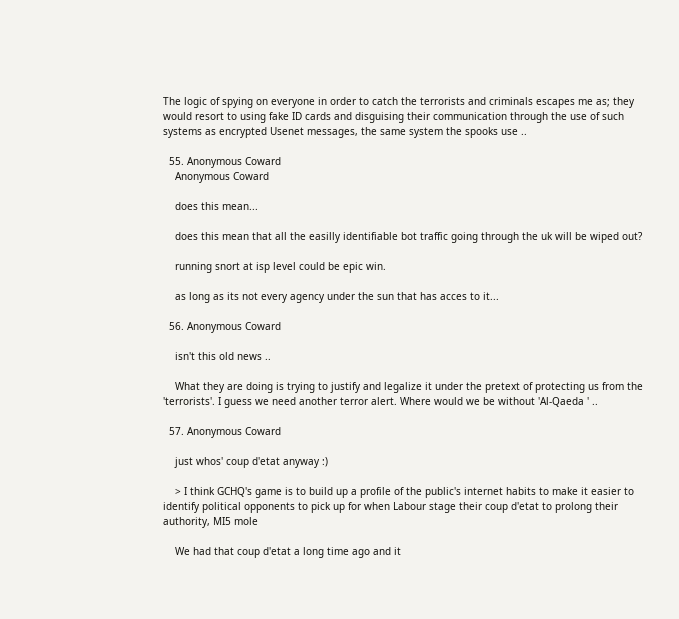The logic of spying on everyone in order to catch the terrorists and criminals escapes me as; they would resort to using fake ID cards and disguising their communication through the use of such systems as encrypted Usenet messages, the same system the spooks use ..

  55. Anonymous Coward
    Anonymous Coward

    does this mean...

    does this mean that all the easilly identifiable bot traffic going through the uk will be wiped out?

    running snort at isp level could be epic win.

    as long as its not every agency under the sun that has acces to it...

  56. Anonymous Coward

    isn't this old news ..

    What they are doing is trying to justify and legalize it under the pretext of protecting us from the 'terrorists'. I guess we need another terror alert. Where would we be without 'Al-Qaeda ' ..

  57. Anonymous Coward

    just whos' coup d'etat anyway :)

    > I think GCHQ's game is to build up a profile of the public's internet habits to make it easier to identify political opponents to pick up for when Labour stage their coup d'etat to prolong their authority, MI5 mole

    We had that coup d'etat a long time ago and it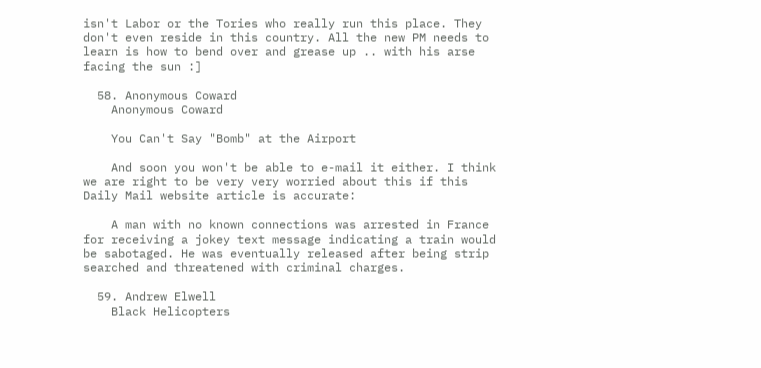isn't Labor or the Tories who really run this place. They don't even reside in this country. All the new PM needs to learn is how to bend over and grease up .. with his arse facing the sun :]

  58. Anonymous Coward
    Anonymous Coward

    You Can't Say "Bomb" at the Airport

    And soon you won't be able to e-mail it either. I think we are right to be very very worried about this if this Daily Mail website article is accurate:

    A man with no known connections was arrested in France for receiving a jokey text message indicating a train would be sabotaged. He was eventually released after being strip searched and threatened with criminal charges.

  59. Andrew Elwell
    Black Helicopters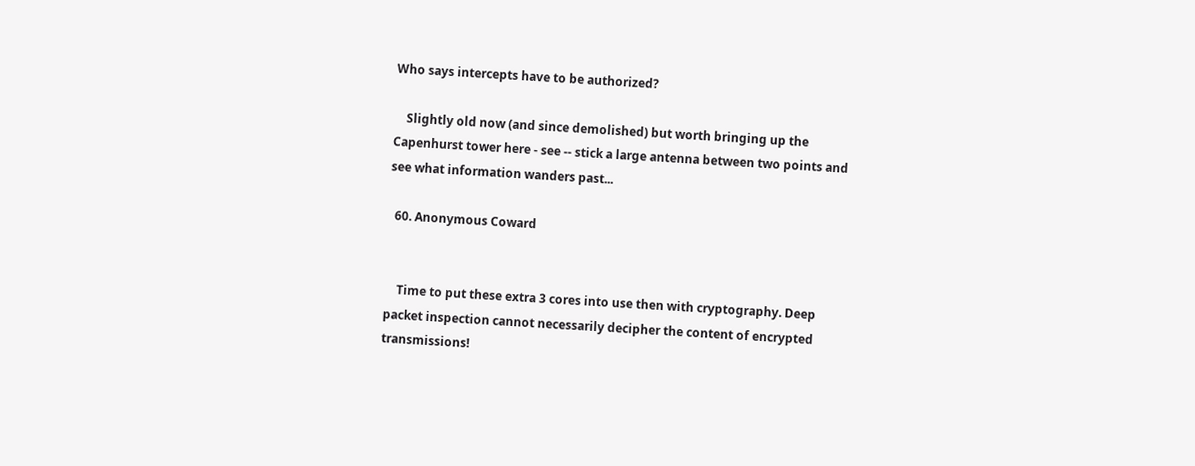Who says intercepts have to be authorized?

    Slightly old now (and since demolished) but worth bringing up the Capenhurst tower here - see -- stick a large antenna between two points and see what information wanders past...

  60. Anonymous Coward


    Time to put these extra 3 cores into use then with cryptography. Deep packet inspection cannot necessarily decipher the content of encrypted transmissions!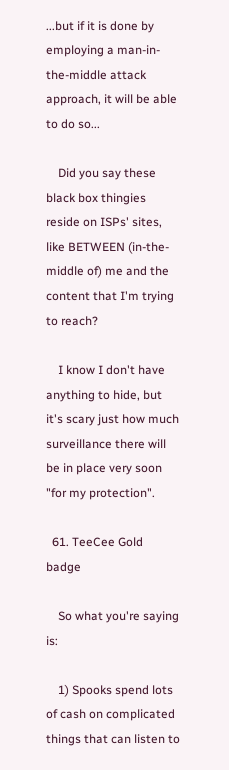...but if it is done by employing a man-in-the-middle attack approach, it will be able to do so...

    Did you say these black box thingies reside on ISPs' sites, like BETWEEN (in-the-middle of) me and the content that I'm trying to reach?

    I know I don't have anything to hide, but it's scary just how much surveillance there will be in place very soon "for my protection".

  61. TeeCee Gold badge

    So what you're saying is:

    1) Spooks spend lots of cash on complicated things that can listen to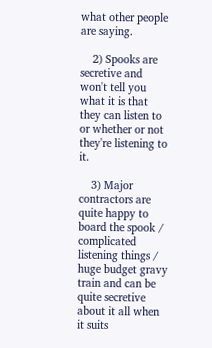what other people are saying.

    2) Spooks are secretive and won't tell you what it is that they can listen to or whether or not they're listening to it.

    3) Major contractors are quite happy to board the spook / complicated listening things / huge budget gravy train and can be quite secretive about it all when it suits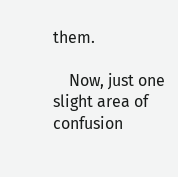them.

    Now, just one slight area of confusion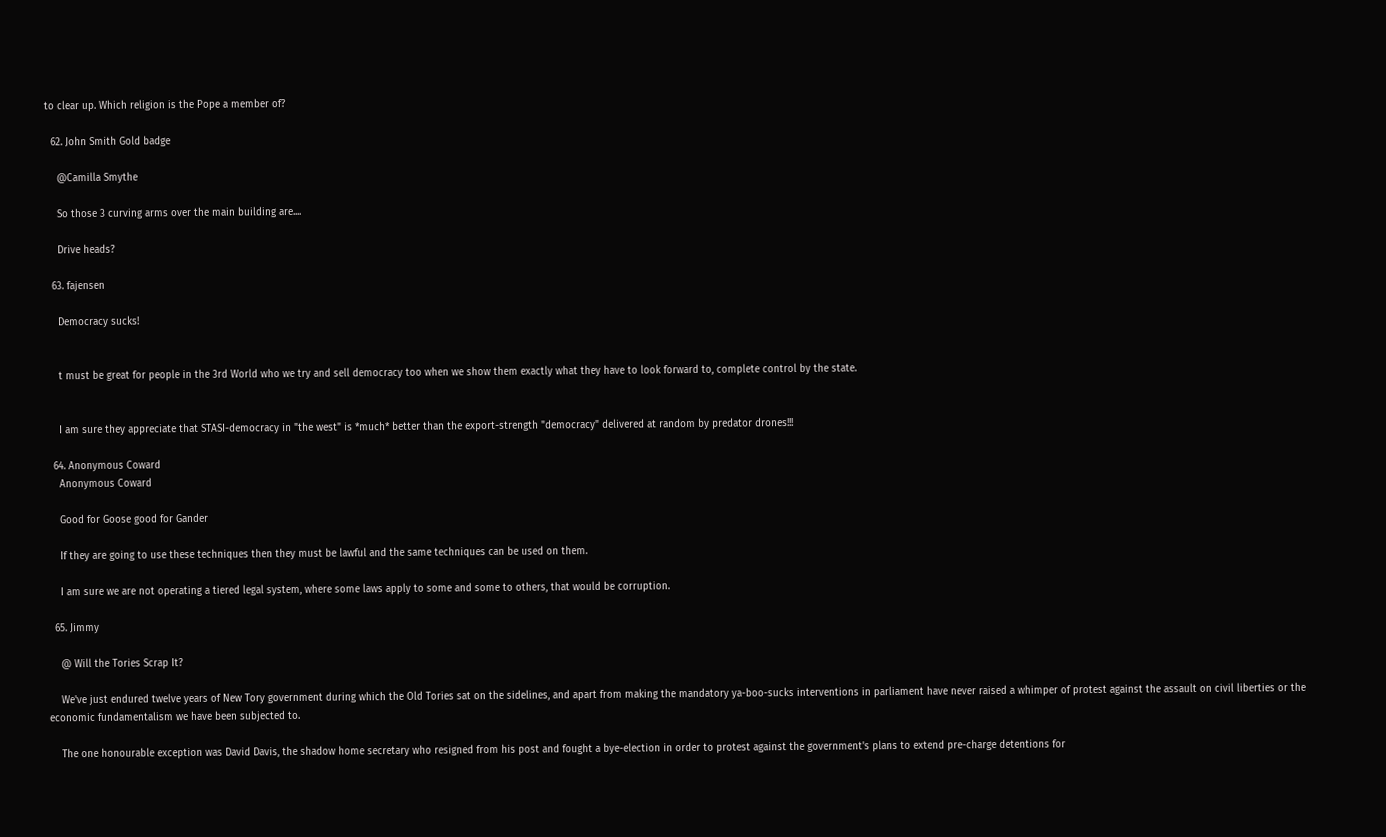to clear up. Which religion is the Pope a member of?

  62. John Smith Gold badge

    @Camilla Smythe

    So those 3 curving arms over the main building are....

    Drive heads?

  63. fajensen

    Democracy sucks!


    t must be great for people in the 3rd World who we try and sell democracy too when we show them exactly what they have to look forward to, complete control by the state.


    I am sure they appreciate that STASI-democracy in "the west" is *much* better than the export-strength "democracy" delivered at random by predator drones!!!

  64. Anonymous Coward
    Anonymous Coward

    Good for Goose good for Gander

    If they are going to use these techniques then they must be lawful and the same techniques can be used on them.

    I am sure we are not operating a tiered legal system, where some laws apply to some and some to others, that would be corruption.

  65. Jimmy

    @ Will the Tories Scrap It?

    We've just endured twelve years of New Tory government during which the Old Tories sat on the sidelines, and apart from making the mandatory ya-boo-sucks interventions in parliament have never raised a whimper of protest against the assault on civil liberties or the economic fundamentalism we have been subjected to.

    The one honourable exception was David Davis, the shadow home secretary who resigned from his post and fought a bye-election in order to protest against the government's plans to extend pre-charge detentions for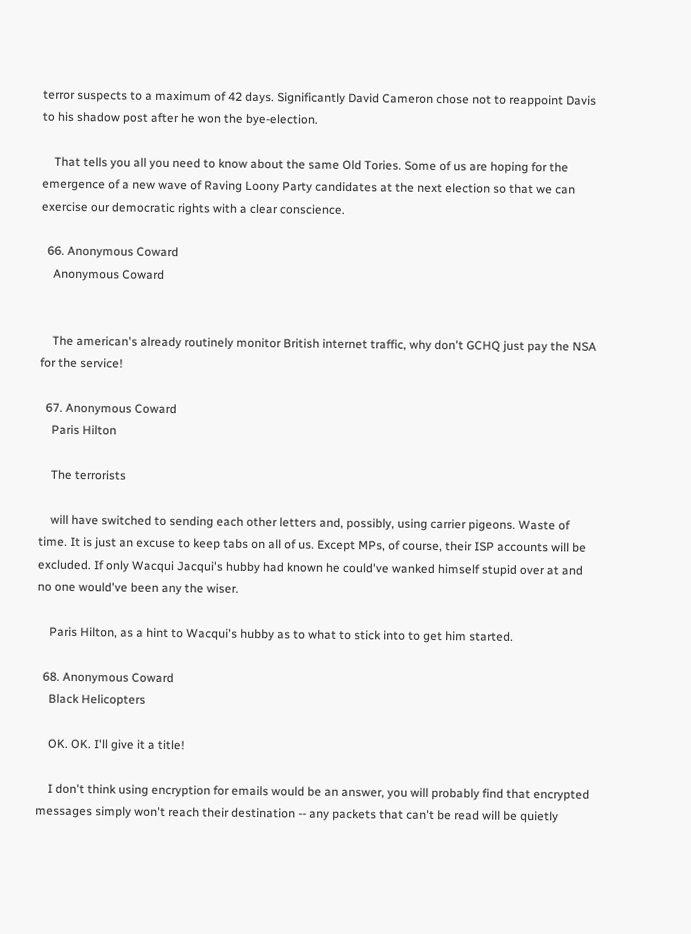terror suspects to a maximum of 42 days. Significantly David Cameron chose not to reappoint Davis to his shadow post after he won the bye-election.

    That tells you all you need to know about the same Old Tories. Some of us are hoping for the emergence of a new wave of Raving Loony Party candidates at the next election so that we can exercise our democratic rights with a clear conscience.

  66. Anonymous Coward
    Anonymous Coward


    The american's already routinely monitor British internet traffic, why don't GCHQ just pay the NSA for the service!

  67. Anonymous Coward
    Paris Hilton

    The terrorists

    will have switched to sending each other letters and, possibly, using carrier pigeons. Waste of time. It is just an excuse to keep tabs on all of us. Except MPs, of course, their ISP accounts will be excluded. If only Wacqui Jacqui's hubby had known he could've wanked himself stupid over at and no one would've been any the wiser.

    Paris Hilton, as a hint to Wacqui's hubby as to what to stick into to get him started.

  68. Anonymous Coward
    Black Helicopters

    OK. OK. I'll give it a title!

    I don't think using encryption for emails would be an answer, you will probably find that encrypted messages simply won't reach their destination -- any packets that can't be read will be quietly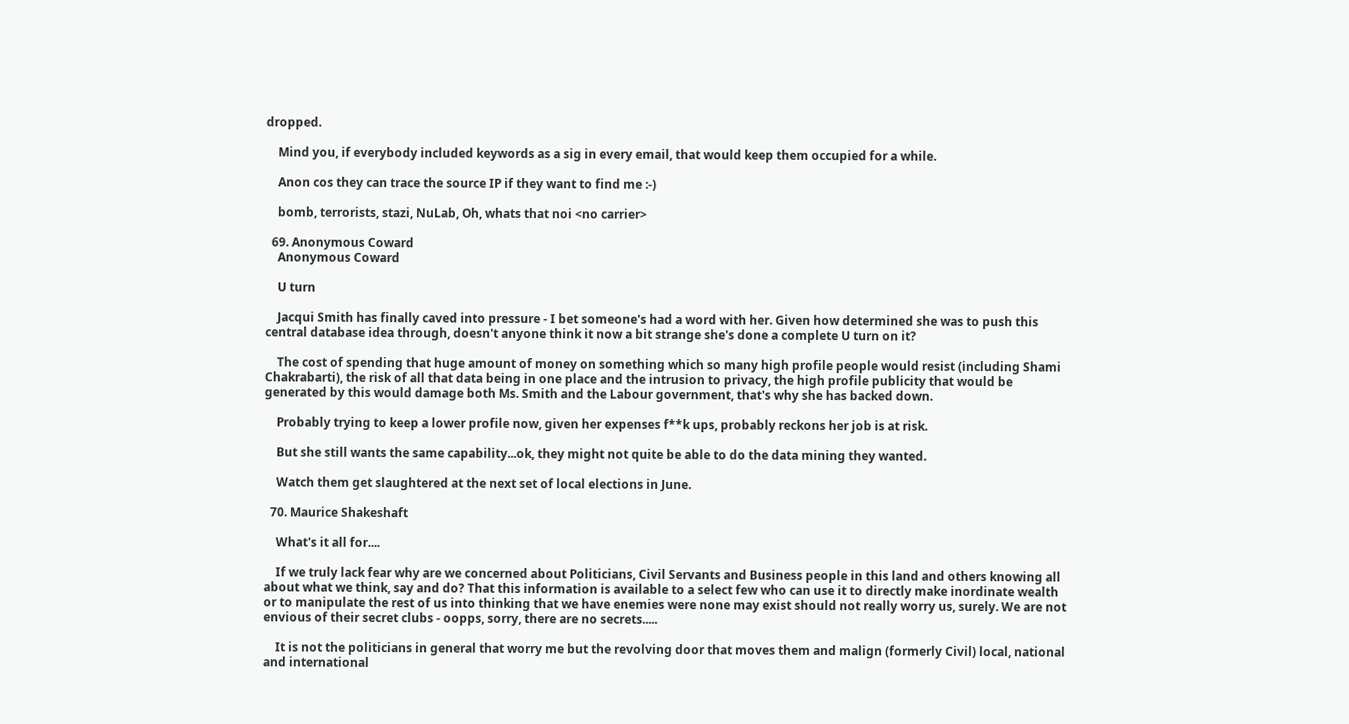dropped.

    Mind you, if everybody included keywords as a sig in every email, that would keep them occupied for a while.

    Anon cos they can trace the source IP if they want to find me :-)

    bomb, terrorists, stazi, NuLab, Oh, whats that noi <no carrier>

  69. Anonymous Coward
    Anonymous Coward

    U turn

    Jacqui Smith has finally caved into pressure - I bet someone's had a word with her. Given how determined she was to push this central database idea through, doesn't anyone think it now a bit strange she's done a complete U turn on it?

    The cost of spending that huge amount of money on something which so many high profile people would resist (including Shami Chakrabarti), the risk of all that data being in one place and the intrusion to privacy, the high profile publicity that would be generated by this would damage both Ms. Smith and the Labour government, that's why she has backed down.

    Probably trying to keep a lower profile now, given her expenses f**k ups, probably reckons her job is at risk.

    But she still wants the same capability...ok, they might not quite be able to do the data mining they wanted.

    Watch them get slaughtered at the next set of local elections in June.

  70. Maurice Shakeshaft

    What's it all for....

    If we truly lack fear why are we concerned about Politicians, Civil Servants and Business people in this land and others knowing all about what we think, say and do? That this information is available to a select few who can use it to directly make inordinate wealth or to manipulate the rest of us into thinking that we have enemies were none may exist should not really worry us, surely. We are not envious of their secret clubs - oopps, sorry, there are no secrets.....

    It is not the politicians in general that worry me but the revolving door that moves them and malign (formerly Civil) local, national and international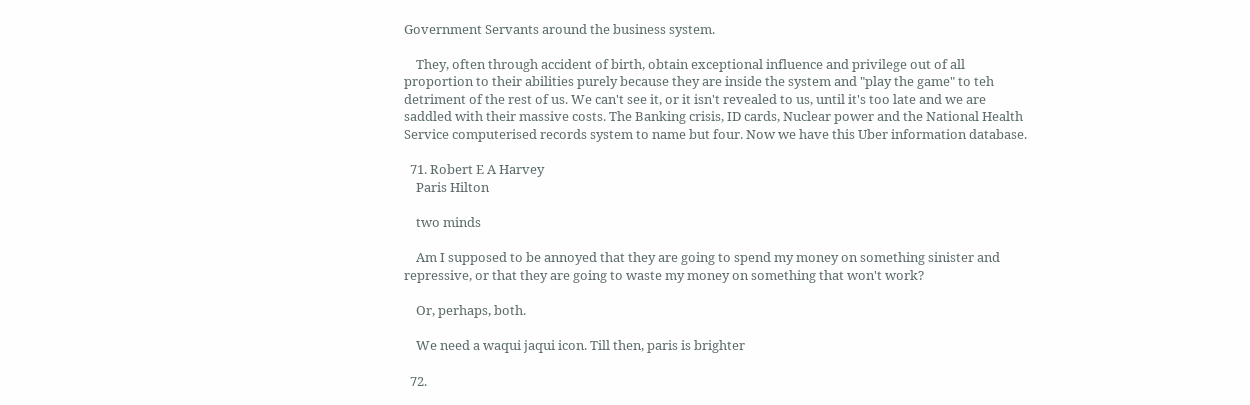Government Servants around the business system.

    They, often through accident of birth, obtain exceptional influence and privilege out of all proportion to their abilities purely because they are inside the system and "play the game" to teh detriment of the rest of us. We can't see it, or it isn't revealed to us, until it's too late and we are saddled with their massive costs. The Banking crisis, ID cards, Nuclear power and the National Health Service computerised records system to name but four. Now we have this Uber information database.

  71. Robert E A Harvey
    Paris Hilton

    two minds

    Am I supposed to be annoyed that they are going to spend my money on something sinister and repressive, or that they are going to waste my money on something that won't work?

    Or, perhaps, both.

    We need a waqui jaqui icon. Till then, paris is brighter

  72.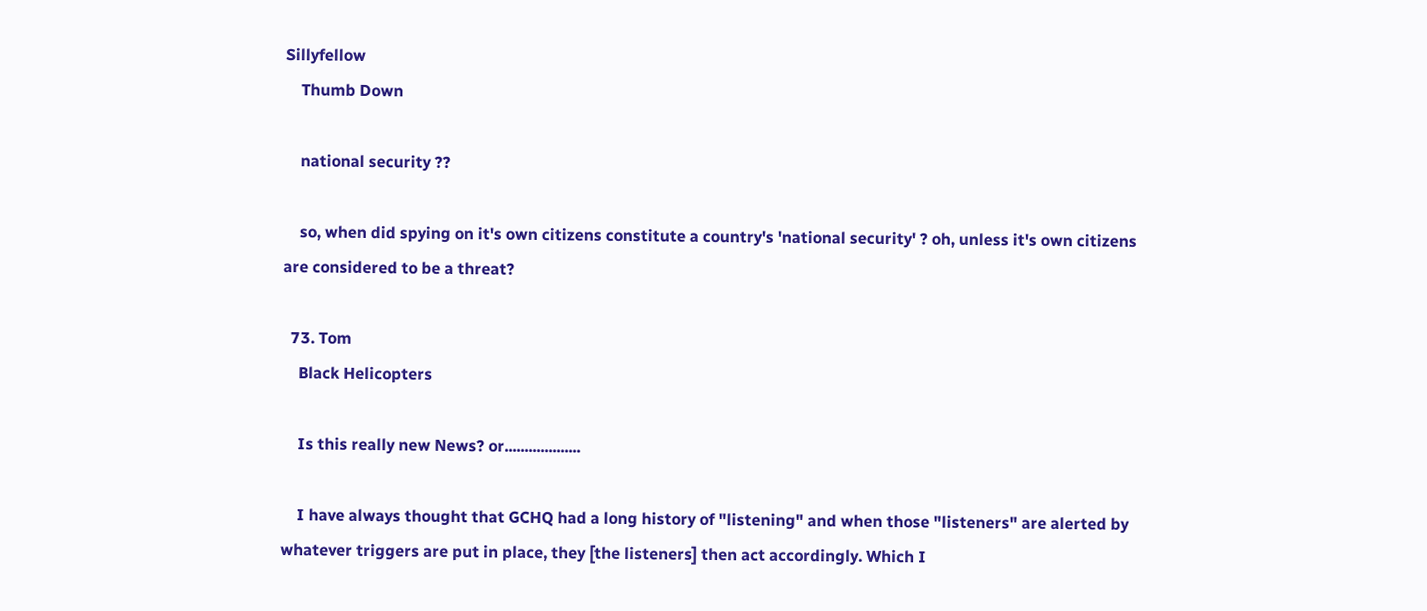Sillyfellow
    Thumb Down

    national security ??

    so, when did spying on it's own citizens constitute a country's 'national security' ? oh, unless it's own citizens are considered to be a threat?

  73. Tom
    Black Helicopters

    Is this really new News? or...................

    I have always thought that GCHQ had a long history of "listening" and when those "listeners" are alerted by whatever triggers are put in place, they [the listeners] then act accordingly. Which I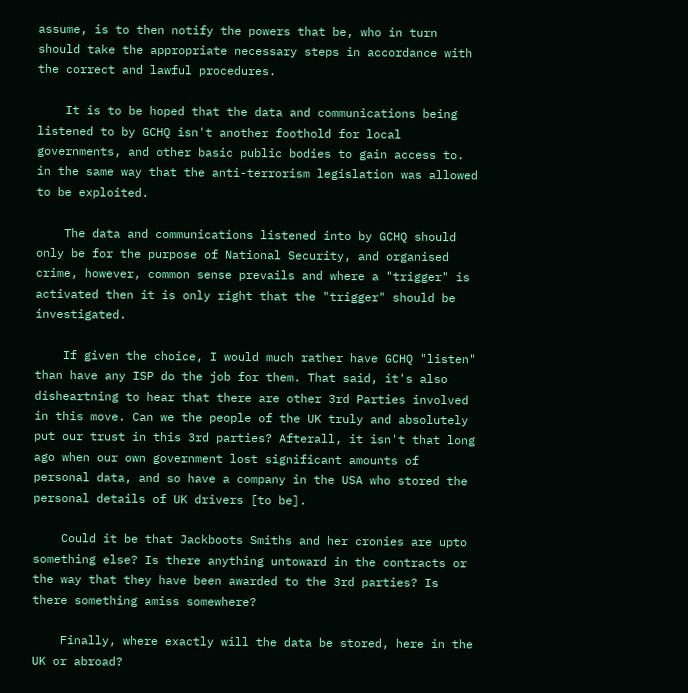assume, is to then notify the powers that be, who in turn should take the appropriate necessary steps in accordance with the correct and lawful procedures.

    It is to be hoped that the data and communications being listened to by GCHQ isn't another foothold for local governments, and other basic public bodies to gain access to. in the same way that the anti-terrorism legislation was allowed to be exploited.

    The data and communications listened into by GCHQ should only be for the purpose of National Security, and organised crime, however, common sense prevails and where a "trigger" is activated then it is only right that the "trigger" should be investigated.

    If given the choice, I would much rather have GCHQ "listen" than have any ISP do the job for them. That said, it's also disheartning to hear that there are other 3rd Parties involved in this move. Can we the people of the UK truly and absolutely put our trust in this 3rd parties? Afterall, it isn't that long ago when our own government lost significant amounts of personal data, and so have a company in the USA who stored the personal details of UK drivers [to be].

    Could it be that Jackboots Smiths and her cronies are upto something else? Is there anything untoward in the contracts or the way that they have been awarded to the 3rd parties? Is there something amiss somewhere?

    Finally, where exactly will the data be stored, here in the UK or abroad?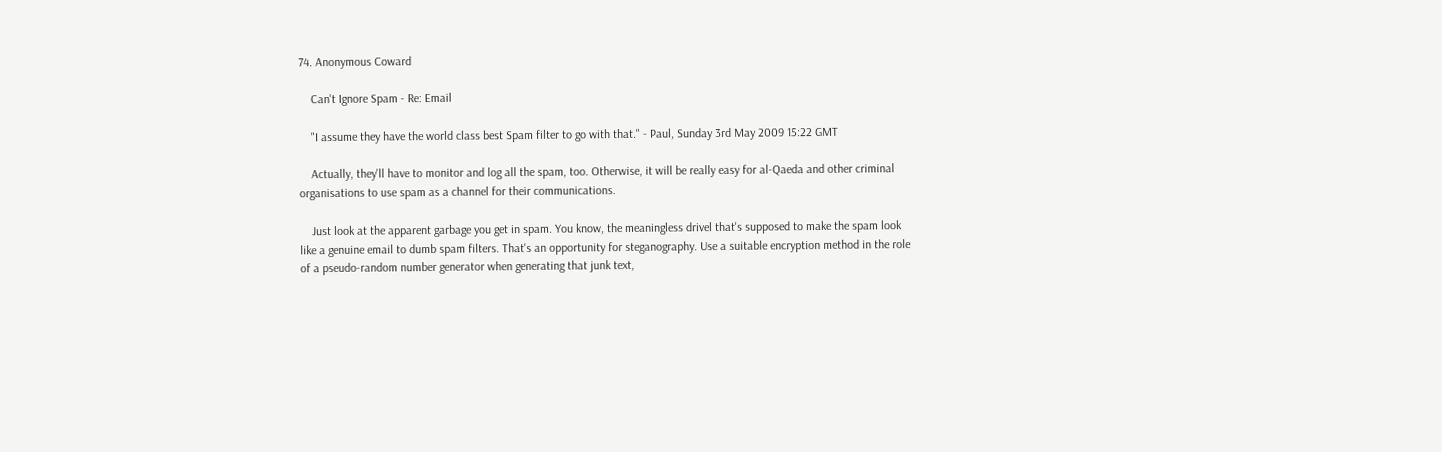74. Anonymous Coward

    Can't Ignore Spam - Re: Email

    "I assume they have the world class best Spam filter to go with that." - Paul, Sunday 3rd May 2009 15:22 GMT

    Actually, they'll have to monitor and log all the spam, too. Otherwise, it will be really easy for al-Qaeda and other criminal organisations to use spam as a channel for their communications.

    Just look at the apparent garbage you get in spam. You know, the meaningless drivel that's supposed to make the spam look like a genuine email to dumb spam filters. That's an opportunity for steganography. Use a suitable encryption method in the role of a pseudo-random number generator when generating that junk text,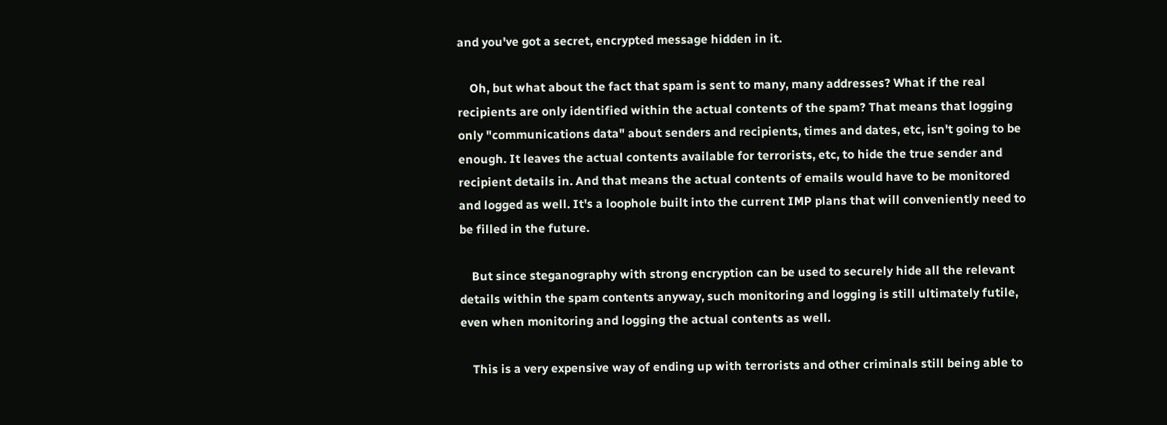and you've got a secret, encrypted message hidden in it.

    Oh, but what about the fact that spam is sent to many, many addresses? What if the real recipients are only identified within the actual contents of the spam? That means that logging only "communications data" about senders and recipients, times and dates, etc, isn't going to be enough. It leaves the actual contents available for terrorists, etc, to hide the true sender and recipient details in. And that means the actual contents of emails would have to be monitored and logged as well. It's a loophole built into the current IMP plans that will conveniently need to be filled in the future.

    But since steganography with strong encryption can be used to securely hide all the relevant details within the spam contents anyway, such monitoring and logging is still ultimately futile, even when monitoring and logging the actual contents as well.

    This is a very expensive way of ending up with terrorists and other criminals still being able to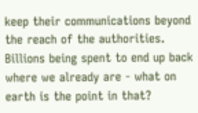keep their communications beyond the reach of the authorities. Billions being spent to end up back where we already are - what on earth is the point in that?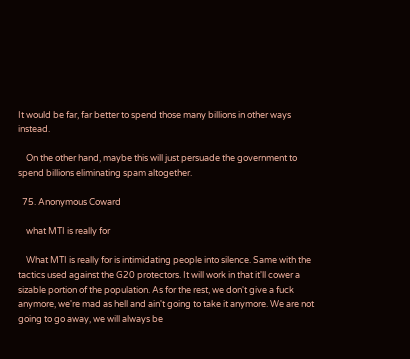It would be far, far better to spend those many billions in other ways instead.

    On the other hand, maybe this will just persuade the government to spend billions eliminating spam altogether.

  75. Anonymous Coward

    what MTI is really for

    What MTI is really for is intimidating people into silence. Same with the tactics used against the G20 protectors. It will work in that it'll cower a sizable portion of the population. As for the rest, we don't give a fuck anymore, we're mad as hell and ain't going to take it anymore. We are not going to go away, we will always be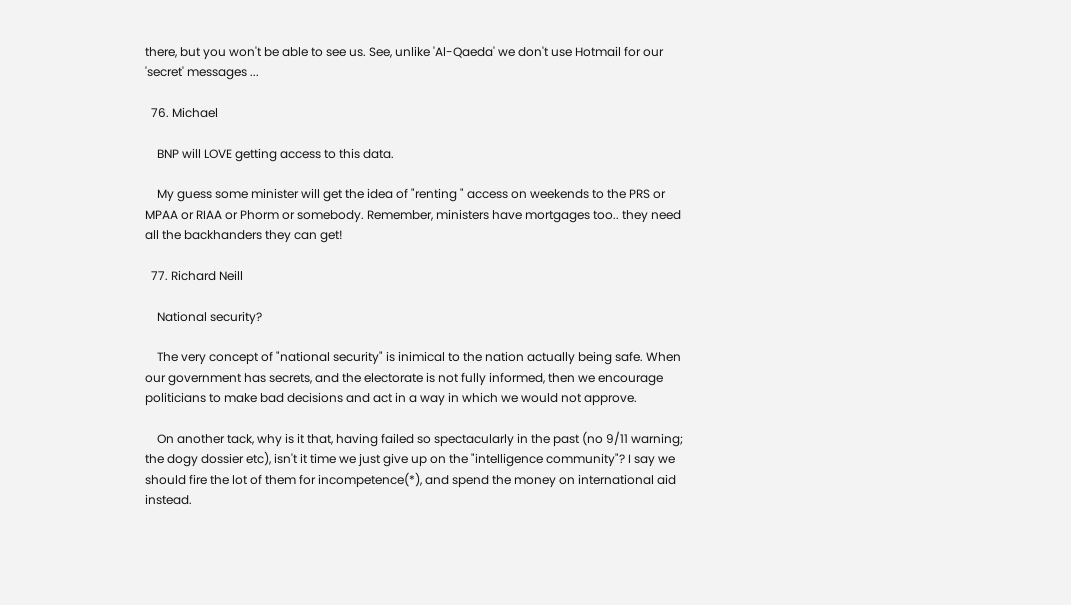there, but you won't be able to see us. See, unlike 'Al-Qaeda' we don't use Hotmail for our 'secret' messages ...

  76. Michael

    BNP will LOVE getting access to this data.

    My guess some minister will get the idea of "renting " access on weekends to the PRS or MPAA or RIAA or Phorm or somebody. Remember, ministers have mortgages too.. they need all the backhanders they can get!

  77. Richard Neill

    National security?

    The very concept of "national security" is inimical to the nation actually being safe. When our government has secrets, and the electorate is not fully informed, then we encourage politicians to make bad decisions and act in a way in which we would not approve.

    On another tack, why is it that, having failed so spectacularly in the past (no 9/11 warning; the dogy dossier etc), isn't it time we just give up on the "intelligence community"? I say we should fire the lot of them for incompetence(*), and spend the money on international aid instead.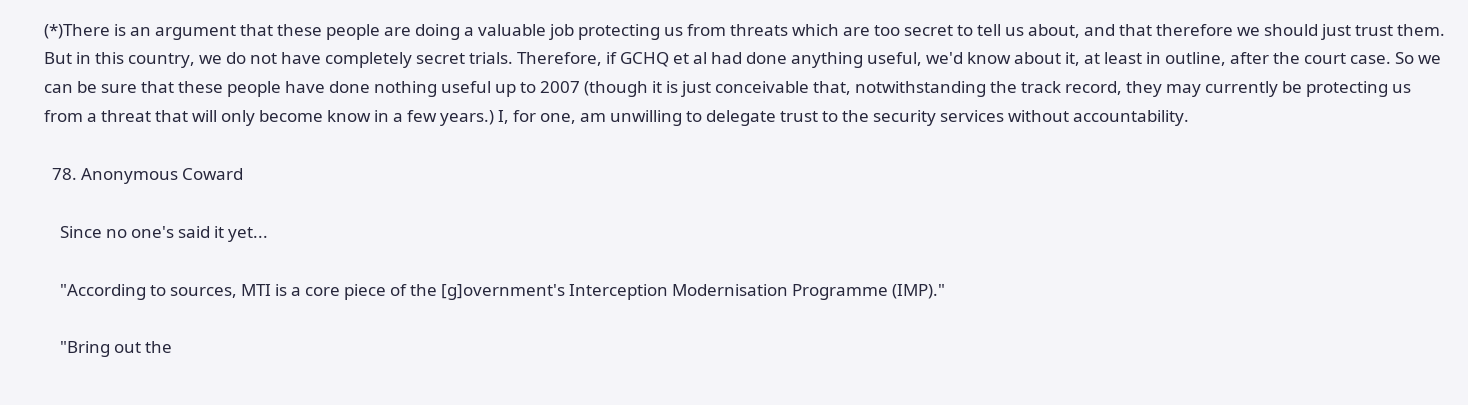(*)There is an argument that these people are doing a valuable job protecting us from threats which are too secret to tell us about, and that therefore we should just trust them. But in this country, we do not have completely secret trials. Therefore, if GCHQ et al had done anything useful, we'd know about it, at least in outline, after the court case. So we can be sure that these people have done nothing useful up to 2007 (though it is just conceivable that, notwithstanding the track record, they may currently be protecting us from a threat that will only become know in a few years.) I, for one, am unwilling to delegate trust to the security services without accountability.

  78. Anonymous Coward

    Since no one's said it yet...

    "According to sources, MTI is a core piece of the [g]overnment's Interception Modernisation Programme (IMP)."

    "Bring out the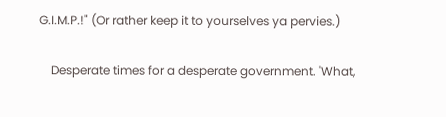G.I.M.P.!" (Or rather keep it to yourselves ya pervies.)

    Desperate times for a desperate government. 'What,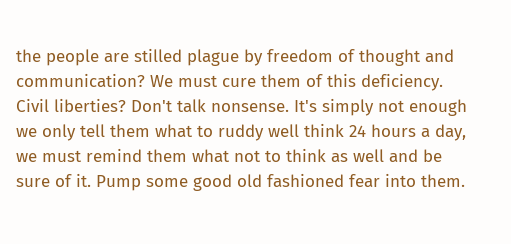the people are stilled plague by freedom of thought and communication? We must cure them of this deficiency. Civil liberties? Don't talk nonsense. It's simply not enough we only tell them what to ruddy well think 24 hours a day, we must remind them what not to think as well and be sure of it. Pump some good old fashioned fear into them.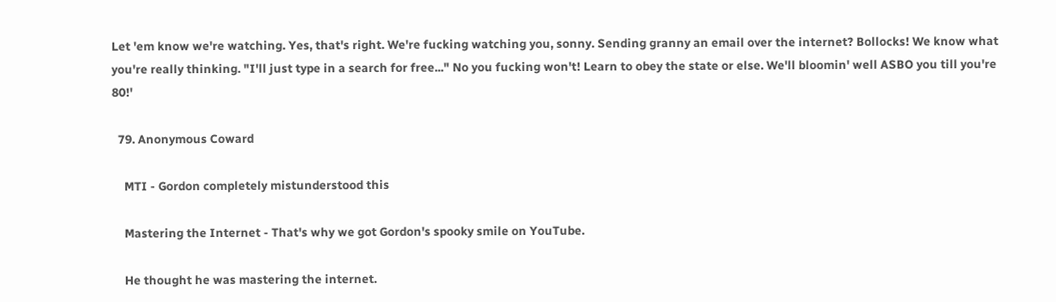Let 'em know we're watching. Yes, that's right. We're fucking watching you, sonny. Sending granny an email over the internet? Bollocks! We know what you're really thinking. "I'll just type in a search for free..." No you fucking won't! Learn to obey the state or else. We'll bloomin' well ASBO you till you're 80!'

  79. Anonymous Coward

    MTI - Gordon completely mistunderstood this

    Mastering the Internet - That's why we got Gordon's spooky smile on YouTube.

    He thought he was mastering the internet.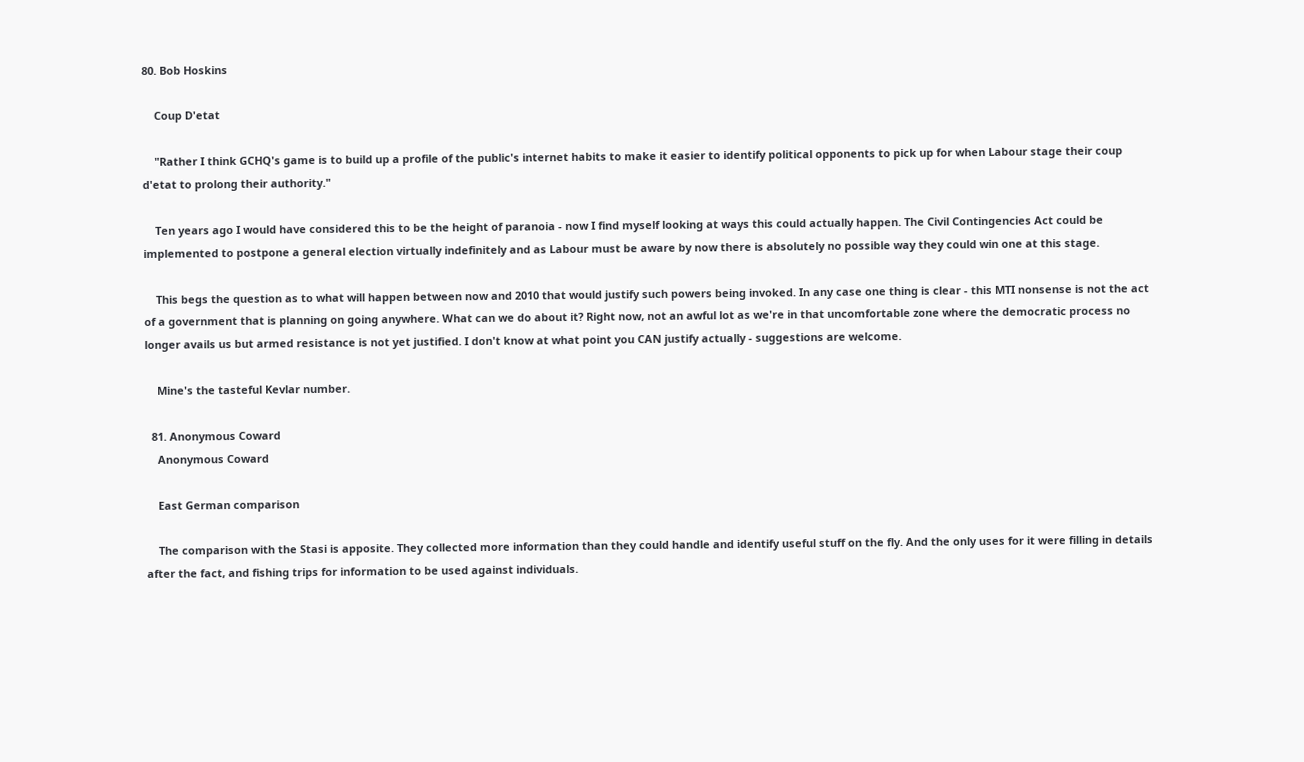80. Bob Hoskins

    Coup D'etat

    "Rather I think GCHQ's game is to build up a profile of the public's internet habits to make it easier to identify political opponents to pick up for when Labour stage their coup d'etat to prolong their authority."

    Ten years ago I would have considered this to be the height of paranoia - now I find myself looking at ways this could actually happen. The Civil Contingencies Act could be implemented to postpone a general election virtually indefinitely and as Labour must be aware by now there is absolutely no possible way they could win one at this stage.

    This begs the question as to what will happen between now and 2010 that would justify such powers being invoked. In any case one thing is clear - this MTI nonsense is not the act of a government that is planning on going anywhere. What can we do about it? Right now, not an awful lot as we're in that uncomfortable zone where the democratic process no longer avails us but armed resistance is not yet justified. I don't know at what point you CAN justify actually - suggestions are welcome.

    Mine's the tasteful Kevlar number.

  81. Anonymous Coward
    Anonymous Coward

    East German comparison

    The comparison with the Stasi is apposite. They collected more information than they could handle and identify useful stuff on the fly. And the only uses for it were filling in details after the fact, and fishing trips for information to be used against individuals.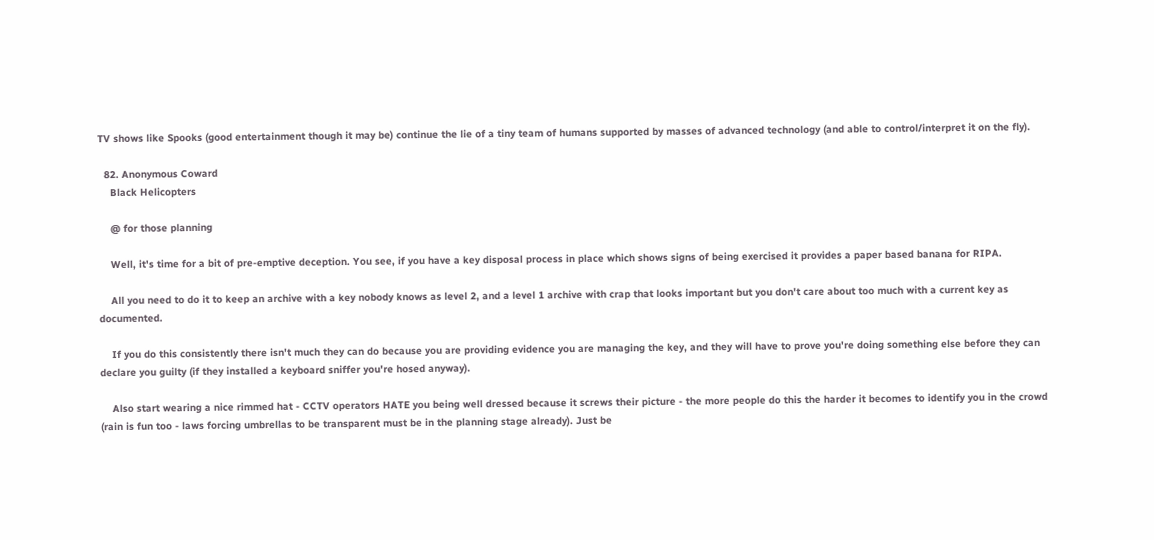TV shows like Spooks (good entertainment though it may be) continue the lie of a tiny team of humans supported by masses of advanced technology (and able to control/interpret it on the fly).

  82. Anonymous Coward
    Black Helicopters

    @ for those planning

    Well, it's time for a bit of pre-emptive deception. You see, if you have a key disposal process in place which shows signs of being exercised it provides a paper based banana for RIPA.

    All you need to do it to keep an archive with a key nobody knows as level 2, and a level 1 archive with crap that looks important but you don't care about too much with a current key as documented.

    If you do this consistently there isn't much they can do because you are providing evidence you are managing the key, and they will have to prove you're doing something else before they can declare you guilty (if they installed a keyboard sniffer you're hosed anyway).

    Also start wearing a nice rimmed hat - CCTV operators HATE you being well dressed because it screws their picture - the more people do this the harder it becomes to identify you in the crowd (rain is fun too - laws forcing umbrellas to be transparent must be in the planning stage already). Just be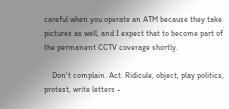careful when you operate an ATM because they take pictures as well, and I expect that to become part of the permanent CCTV coverage shortly.

    Don't complain. Act. Ridicule, object, play politics, protest, write letters -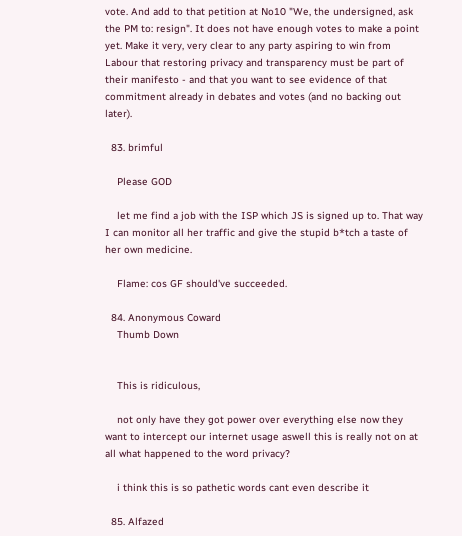vote. And add to that petition at No10 "We, the undersigned, ask the PM to: resign". It does not have enough votes to make a point yet. Make it very, very clear to any party aspiring to win from Labour that restoring privacy and transparency must be part of their manifesto - and that you want to see evidence of that commitment already in debates and votes (and no backing out later).

  83. brimful

    Please GOD

    let me find a job with the ISP which JS is signed up to. That way I can monitor all her traffic and give the stupid b*tch a taste of her own medicine.

    Flame: cos GF should've succeeded.

  84. Anonymous Coward
    Thumb Down


    This is ridiculous,

    not only have they got power over everything else now they want to intercept our internet usage aswell this is really not on at all what happened to the word privacy?

    i think this is so pathetic words cant even describe it

  85. Alfazed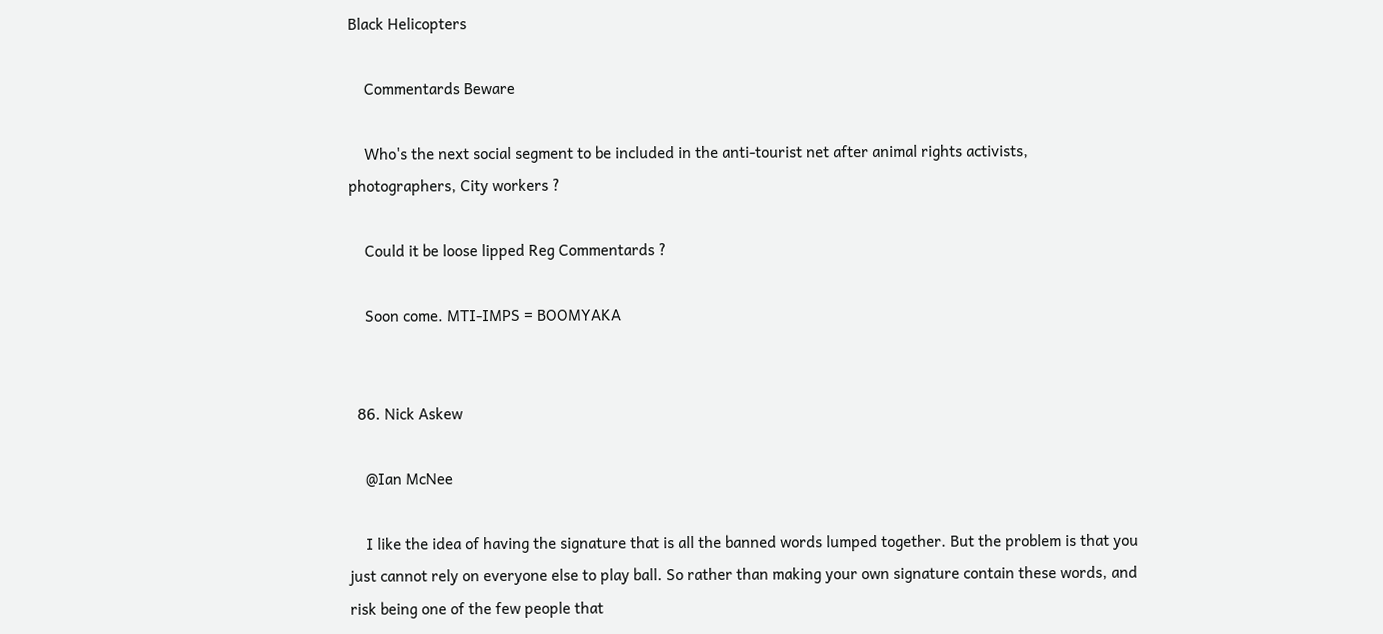Black Helicopters

    Commentards Beware

    Who's the next social segment to be included in the anti-tourist net after animal rights activists, photographers, City workers ?

    Could it be loose lipped Reg Commentards ?

    Soon come. MTI-IMPS = BOOMYAKA


  86. Nick Askew

    @Ian McNee

    I like the idea of having the signature that is all the banned words lumped together. But the problem is that you just cannot rely on everyone else to play ball. So rather than making your own signature contain these words, and risk being one of the few people that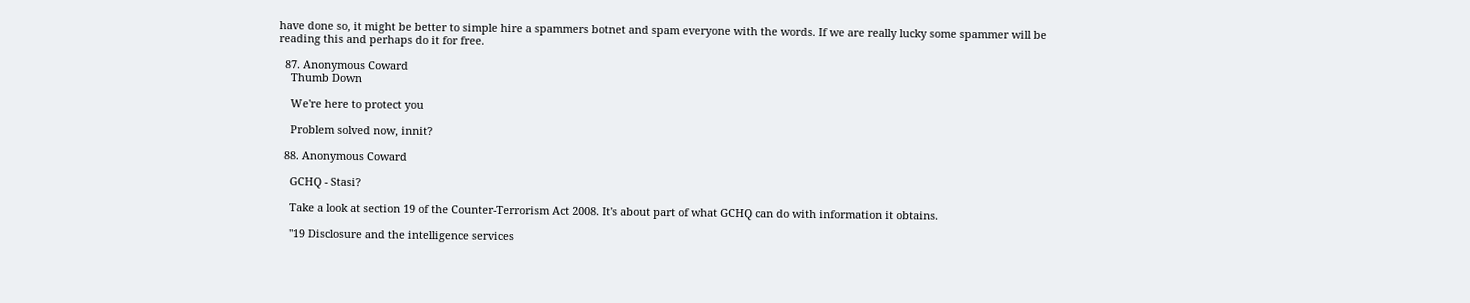have done so, it might be better to simple hire a spammers botnet and spam everyone with the words. If we are really lucky some spammer will be reading this and perhaps do it for free.

  87. Anonymous Coward
    Thumb Down

    We're here to protect you

    Problem solved now, innit?

  88. Anonymous Coward

    GCHQ - Stasi?

    Take a look at section 19 of the Counter-Terrorism Act 2008. It's about part of what GCHQ can do with information it obtains.

    "19 Disclosure and the intelligence services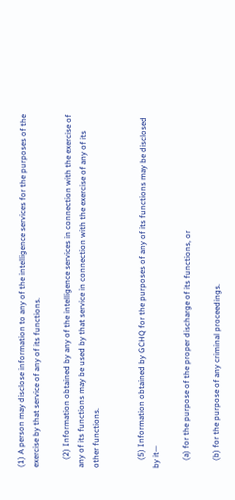(1) A person may disclose information to any of the intelligence services for the purposes of the exercise by that service of any of its functions.

    (2) Information obtained by any of the intelligence services in connection with the exercise of any of its functions may be used by that service in connection with the exercise of any of its other functions.


    (5) Information obtained by GCHQ for the purposes of any of its functions may be disclosed by it—

    (a) for the purpose of the proper discharge of its functions, or

    (b) for the purpose of any criminal proceedings.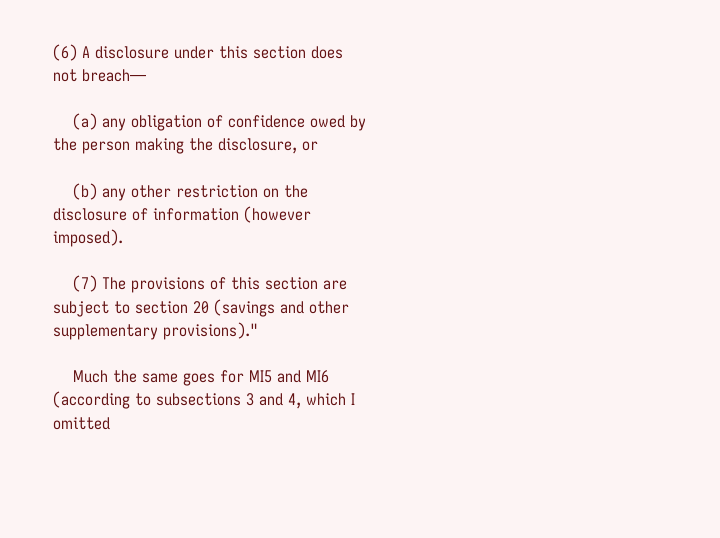(6) A disclosure under this section does not breach—

    (a) any obligation of confidence owed by the person making the disclosure, or

    (b) any other restriction on the disclosure of information (however imposed).

    (7) The provisions of this section are subject to section 20 (savings and other supplementary provisions)."

    Much the same goes for MI5 and MI6 (according to subsections 3 and 4, which I omitted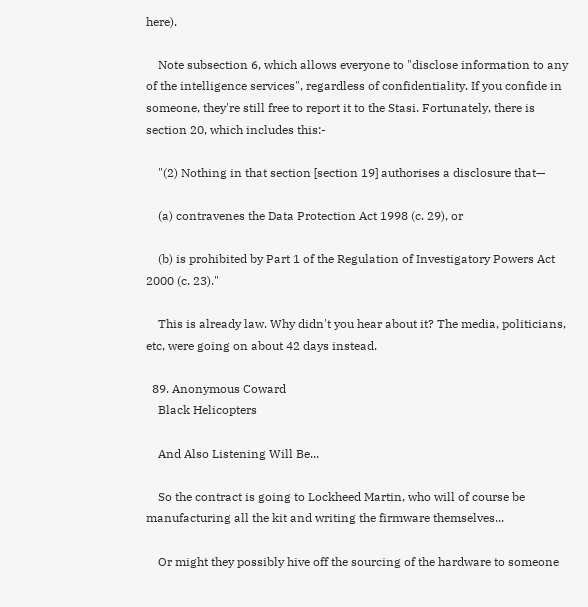here).

    Note subsection 6, which allows everyone to "disclose information to any of the intelligence services", regardless of confidentiality. If you confide in someone, they're still free to report it to the Stasi. Fortunately, there is section 20, which includes this:-

    "(2) Nothing in that section [section 19] authorises a disclosure that—

    (a) contravenes the Data Protection Act 1998 (c. 29), or

    (b) is prohibited by Part 1 of the Regulation of Investigatory Powers Act 2000 (c. 23)."

    This is already law. Why didn't you hear about it? The media, politicians, etc, were going on about 42 days instead.

  89. Anonymous Coward
    Black Helicopters

    And Also Listening Will Be...

    So the contract is going to Lockheed Martin, who will of course be manufacturing all the kit and writing the firmware themselves...

    Or might they possibly hive off the sourcing of the hardware to someone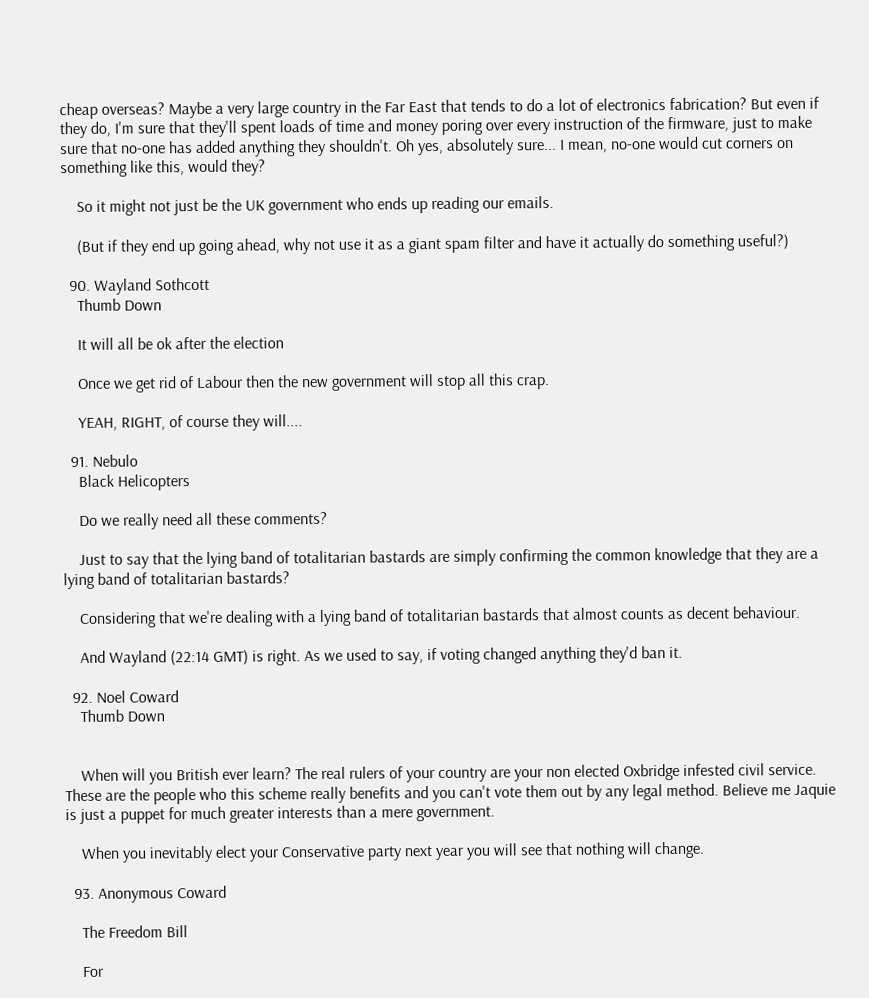cheap overseas? Maybe a very large country in the Far East that tends to do a lot of electronics fabrication? But even if they do, I'm sure that they'll spent loads of time and money poring over every instruction of the firmware, just to make sure that no-one has added anything they shouldn't. Oh yes, absolutely sure... I mean, no-one would cut corners on something like this, would they?

    So it might not just be the UK government who ends up reading our emails.

    (But if they end up going ahead, why not use it as a giant spam filter and have it actually do something useful?)

  90. Wayland Sothcott
    Thumb Down

    It will all be ok after the election

    Once we get rid of Labour then the new government will stop all this crap.

    YEAH, RIGHT, of course they will....

  91. Nebulo
    Black Helicopters

    Do we really need all these comments?

    Just to say that the lying band of totalitarian bastards are simply confirming the common knowledge that they are a lying band of totalitarian bastards?

    Considering that we're dealing with a lying band of totalitarian bastards that almost counts as decent behaviour.

    And Wayland (22:14 GMT) is right. As we used to say, if voting changed anything they'd ban it.

  92. Noel Coward
    Thumb Down


    When will you British ever learn? The real rulers of your country are your non elected Oxbridge infested civil service. These are the people who this scheme really benefits and you can't vote them out by any legal method. Believe me Jaquie is just a puppet for much greater interests than a mere government.

    When you inevitably elect your Conservative party next year you will see that nothing will change.

  93. Anonymous Coward

    The Freedom Bill

    For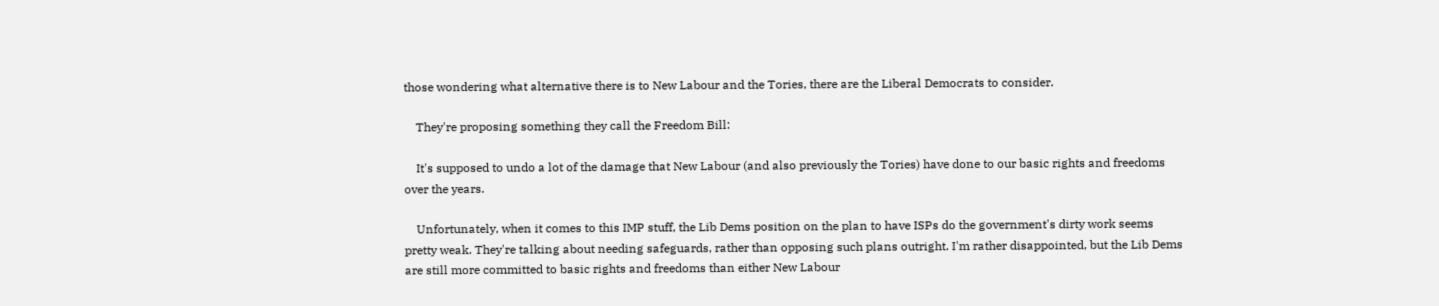those wondering what alternative there is to New Labour and the Tories, there are the Liberal Democrats to consider.

    They're proposing something they call the Freedom Bill:

    It's supposed to undo a lot of the damage that New Labour (and also previously the Tories) have done to our basic rights and freedoms over the years.

    Unfortunately, when it comes to this IMP stuff, the Lib Dems position on the plan to have ISPs do the government's dirty work seems pretty weak. They're talking about needing safeguards, rather than opposing such plans outright. I'm rather disappointed, but the Lib Dems are still more committed to basic rights and freedoms than either New Labour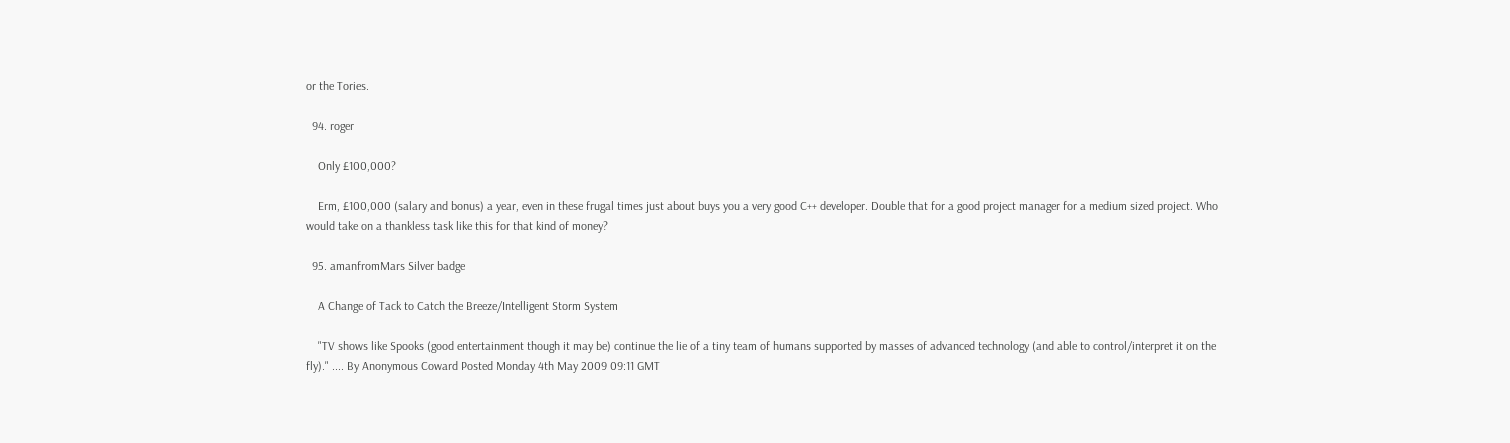or the Tories.

  94. roger

    Only £100,000?

    Erm, £100,000 (salary and bonus) a year, even in these frugal times just about buys you a very good C++ developer. Double that for a good project manager for a medium sized project. Who would take on a thankless task like this for that kind of money?

  95. amanfromMars Silver badge

    A Change of Tack to Catch the Breeze/Intelligent Storm System

    "TV shows like Spooks (good entertainment though it may be) continue the lie of a tiny team of humans supported by masses of advanced technology (and able to control/interpret it on the fly)." .... By Anonymous Coward Posted Monday 4th May 2009 09:11 GMT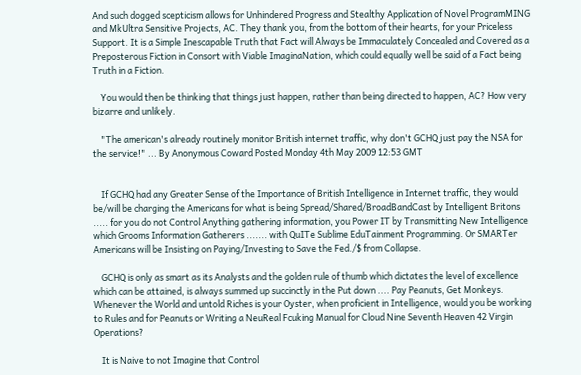And such dogged scepticism allows for Unhindered Progress and Stealthy Application of Novel ProgramMING and MkUltra Sensitive Projects, AC. They thank you, from the bottom of their hearts, for your Priceless Support. It is a Simple Inescapable Truth that Fact will Always be Immaculately Concealed and Covered as a Preposterous Fiction in Consort with Viable ImaginaNation, which could equally well be said of a Fact being Truth in a Fiction.

    You would then be thinking that things just happen, rather than being directed to happen, AC? How very bizarre and unlikely.

    "The american's already routinely monitor British internet traffic, why don't GCHQ just pay the NSA for the service!" ... By Anonymous Coward Posted Monday 4th May 2009 12:53 GMT


    If GCHQ had any Greater Sense of the Importance of British Intelligence in Internet traffic, they would be/will be charging the Americans for what is being Spread/Shared/BroadBandCast by Intelligent Britons ..... for you do not Control Anything gathering information, you Power IT by Transmitting New Intelligence which Grooms Information Gatherers ....... with QuITe Sublime EduTainment Programming. Or SMARTer Americans will be Insisting on Paying/Investing to Save the Fed./$ from Collapse.

    GCHQ is only as smart as its Analysts and the golden rule of thumb which dictates the level of excellence which can be attained, is always summed up succinctly in the Put down .... Pay Peanuts, Get Monkeys. Whenever the World and untold Riches is your Oyster, when proficient in Intelligence, would you be working to Rules and for Peanuts or Writing a NeuReal Fcuking Manual for Cloud Nine Seventh Heaven 42 Virgin Operations?

    It is Naive to not Imagine that Control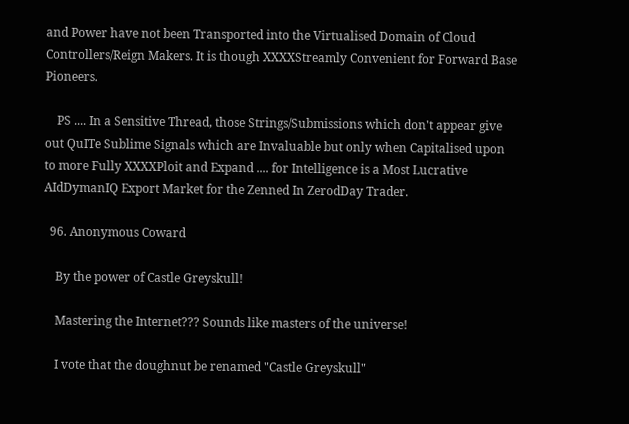and Power have not been Transported into the Virtualised Domain of Cloud Controllers/Reign Makers. It is though XXXXStreamly Convenient for Forward Base Pioneers.

    PS .... In a Sensitive Thread, those Strings/Submissions which don't appear give out QuITe Sublime Signals which are Invaluable but only when Capitalised upon to more Fully XXXXPloit and Expand .... for Intelligence is a Most Lucrative AIdDymanIQ Export Market for the Zenned In ZerodDay Trader.

  96. Anonymous Coward

    By the power of Castle Greyskull!

    Mastering the Internet??? Sounds like masters of the universe!

    I vote that the doughnut be renamed "Castle Greyskull"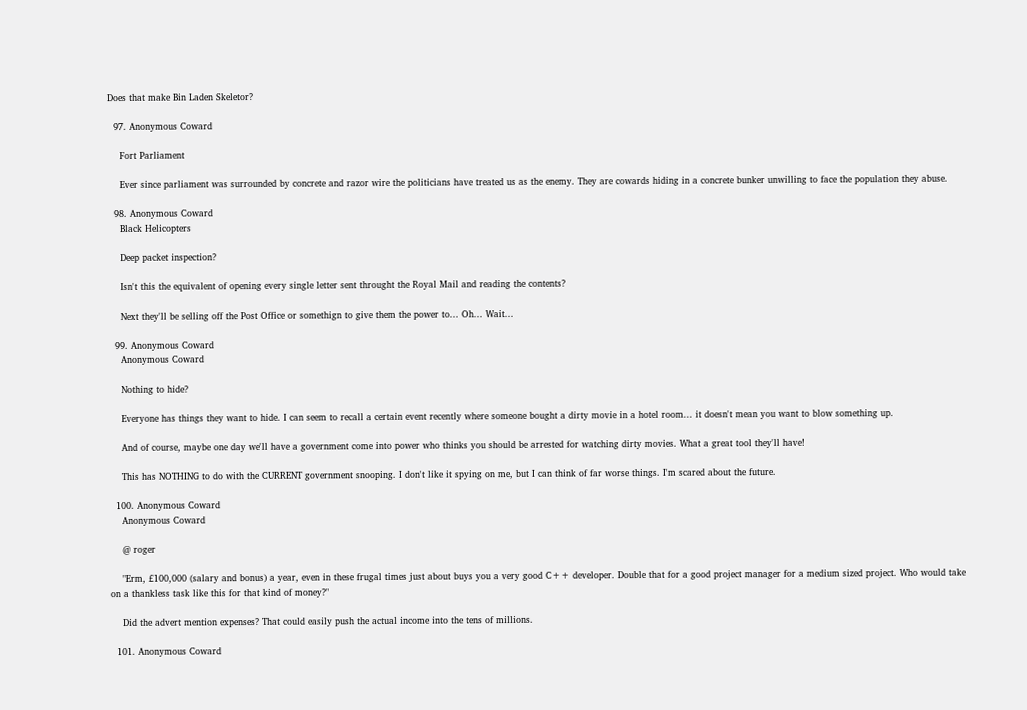Does that make Bin Laden Skeletor?

  97. Anonymous Coward

    Fort Parliament

    Ever since parliament was surrounded by concrete and razor wire the politicians have treated us as the enemy. They are cowards hiding in a concrete bunker unwilling to face the population they abuse.

  98. Anonymous Coward
    Black Helicopters

    Deep packet inspection?

    Isn't this the equivalent of opening every single letter sent throught the Royal Mail and reading the contents?

    Next they'll be selling off the Post Office or somethign to give them the power to... Oh... Wait...

  99. Anonymous Coward
    Anonymous Coward

    Nothing to hide?

    Everyone has things they want to hide. I can seem to recall a certain event recently where someone bought a dirty movie in a hotel room... it doesn't mean you want to blow something up.

    And of course, maybe one day we'll have a government come into power who thinks you should be arrested for watching dirty movies. What a great tool they'll have!

    This has NOTHING to do with the CURRENT government snooping. I don't like it spying on me, but I can think of far worse things. I'm scared about the future.

  100. Anonymous Coward
    Anonymous Coward

    @ roger

    "Erm, £100,000 (salary and bonus) a year, even in these frugal times just about buys you a very good C++ developer. Double that for a good project manager for a medium sized project. Who would take on a thankless task like this for that kind of money?"

    Did the advert mention expenses? That could easily push the actual income into the tens of millions.

  101. Anonymous Coward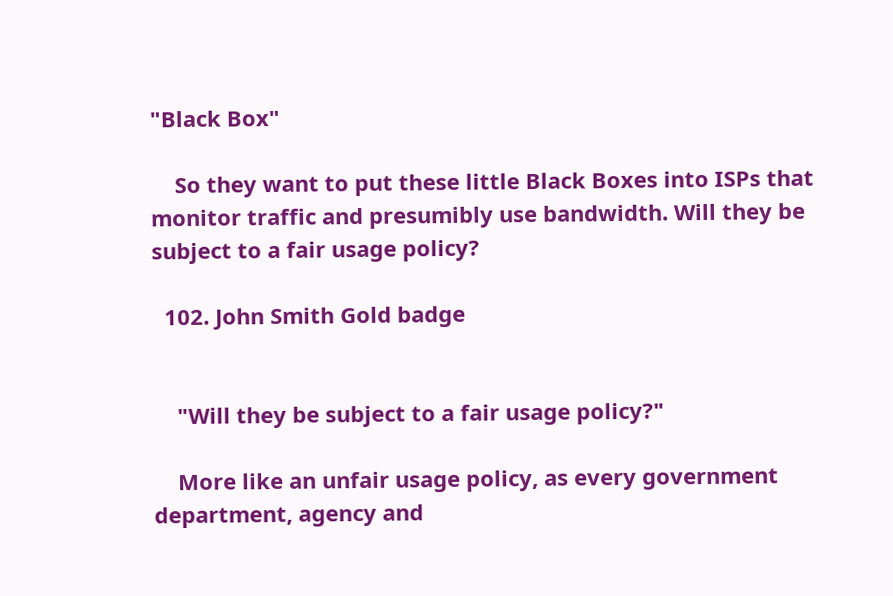"Black Box"

    So they want to put these little Black Boxes into ISPs that monitor traffic and presumibly use bandwidth. Will they be subject to a fair usage policy?

  102. John Smith Gold badge


    "Will they be subject to a fair usage policy?"

    More like an unfair usage policy, as every government department, agency and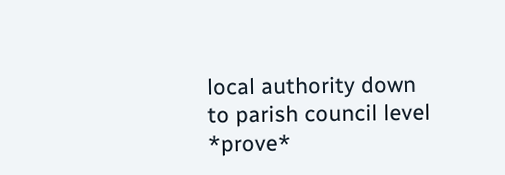local authority down to parish council level *prove*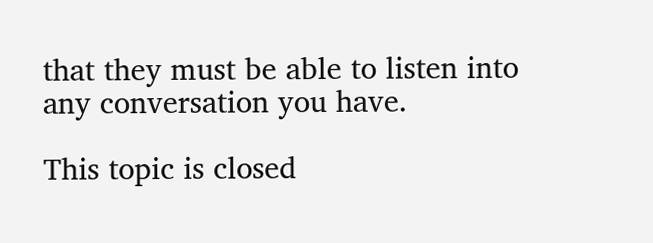that they must be able to listen into any conversation you have.

This topic is closed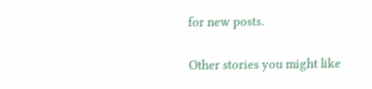for new posts.

Other stories you might like